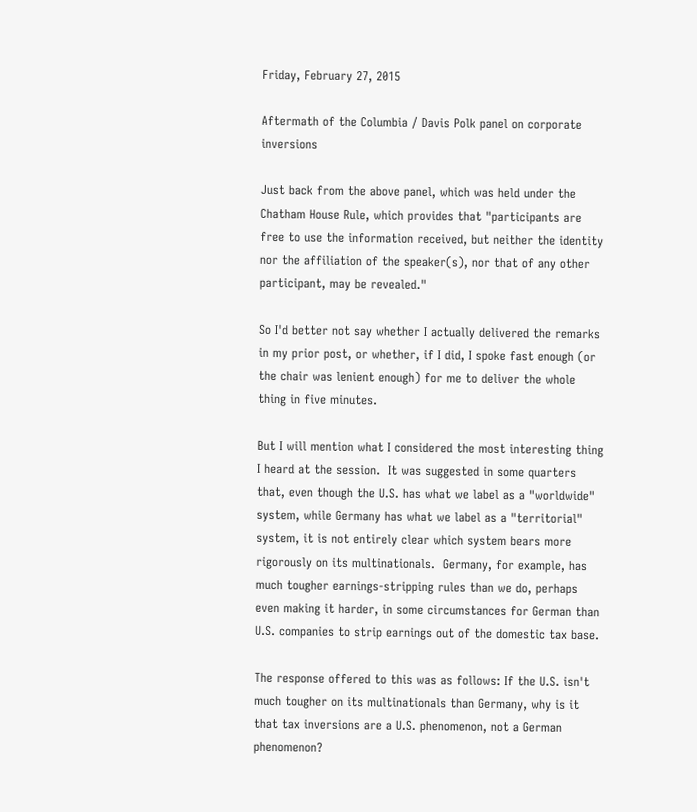Friday, February 27, 2015

Aftermath of the Columbia / Davis Polk panel on corporate inversions

Just back from the above panel, which was held under the Chatham House Rule, which provides that "participants are free to use the information received, but neither the identity nor the affiliation of the speaker(s), nor that of any other participant, may be revealed."

So I'd better not say whether I actually delivered the remarks in my prior post, or whether, if I did, I spoke fast enough (or the chair was lenient enough) for me to deliver the whole thing in five minutes.

But I will mention what I considered the most interesting thing I heard at the session.  It was suggested in some quarters that, even though the U.S. has what we label as a "worldwide" system, while Germany has what we label as a "territorial" system, it is not entirely clear which system bears more rigorously on its multinationals.  Germany, for example, has much tougher earnings-stripping rules than we do, perhaps even making it harder, in some circumstances for German than U.S. companies to strip earnings out of the domestic tax base.

The response offered to this was as follows: If the U.S. isn't much tougher on its multinationals than Germany, why is it that tax inversions are a U.S. phenomenon, not a German phenomenon?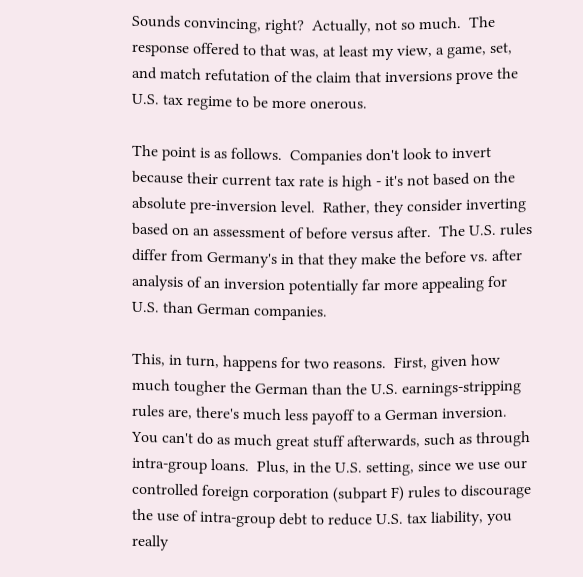Sounds convincing, right?  Actually, not so much.  The response offered to that was, at least my view, a game, set, and match refutation of the claim that inversions prove the U.S. tax regime to be more onerous.

The point is as follows.  Companies don't look to invert because their current tax rate is high - it's not based on the absolute pre-inversion level.  Rather, they consider inverting based on an assessment of before versus after.  The U.S. rules differ from Germany's in that they make the before vs. after analysis of an inversion potentially far more appealing for U.S. than German companies.

This, in turn, happens for two reasons.  First, given how much tougher the German than the U.S. earnings-stripping rules are, there's much less payoff to a German inversion.  You can't do as much great stuff afterwards, such as through intra-group loans.  Plus, in the U.S. setting, since we use our controlled foreign corporation (subpart F) rules to discourage the use of intra-group debt to reduce U.S. tax liability, you really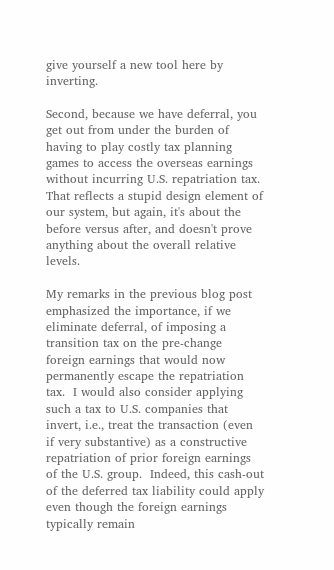give yourself a new tool here by inverting.

Second, because we have deferral, you get out from under the burden of having to play costly tax planning games to access the overseas earnings without incurring U.S. repatriation tax.  That reflects a stupid design element of our system, but again, it's about the before versus after, and doesn't prove anything about the overall relative levels.

My remarks in the previous blog post emphasized the importance, if we eliminate deferral, of imposing a transition tax on the pre-change foreign earnings that would now permanently escape the repatriation tax.  I would also consider applying such a tax to U.S. companies that invert, i.e., treat the transaction (even if very substantive) as a constructive repatriation of prior foreign earnings of the U.S. group.  Indeed, this cash-out of the deferred tax liability could apply even though the foreign earnings typically remain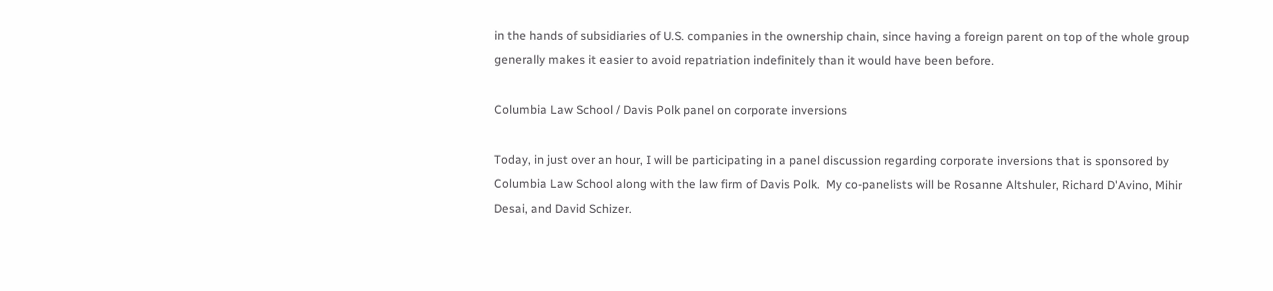in the hands of subsidiaries of U.S. companies in the ownership chain, since having a foreign parent on top of the whole group generally makes it easier to avoid repatriation indefinitely than it would have been before.

Columbia Law School / Davis Polk panel on corporate inversions

Today, in just over an hour, I will be participating in a panel discussion regarding corporate inversions that is sponsored by Columbia Law School along with the law firm of Davis Polk.  My co-panelists will be Rosanne Altshuler, Richard D'Avino, Mihir Desai, and David Schizer.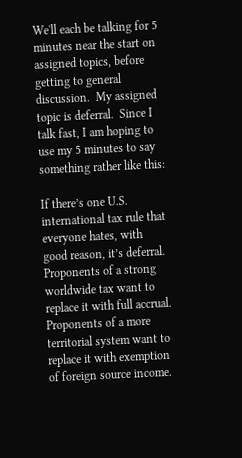We'll each be talking for 5 minutes near the start on assigned topics, before getting to general discussion.  My assigned topic is deferral.  Since I talk fast, I am hoping to use my 5 minutes to say something rather like this:

If there’s one U.S. international tax rule that everyone hates, with good reason, it’s deferral.  Proponents of a strong worldwide tax want to replace it with full accrual.  Proponents of a more territorial system want to replace it with exemption of foreign source income.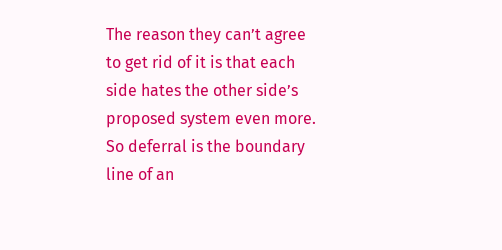The reason they can’t agree to get rid of it is that each side hates the other side’s proposed system even more.  So deferral is the boundary line of an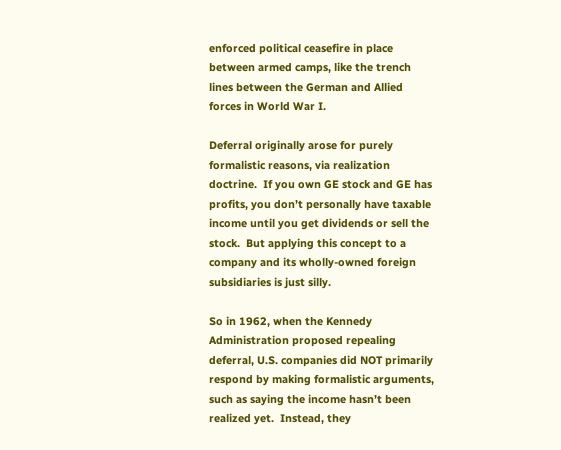enforced political ceasefire in place between armed camps, like the trench lines between the German and Allied forces in World War I.

Deferral originally arose for purely formalistic reasons, via realization doctrine.  If you own GE stock and GE has profits, you don’t personally have taxable income until you get dividends or sell the stock.  But applying this concept to a company and its wholly-owned foreign subsidiaries is just silly.

So in 1962, when the Kennedy Administration proposed repealing deferral, U.S. companies did NOT primarily respond by making formalistic arguments, such as saying the income hasn’t been realized yet.  Instead, they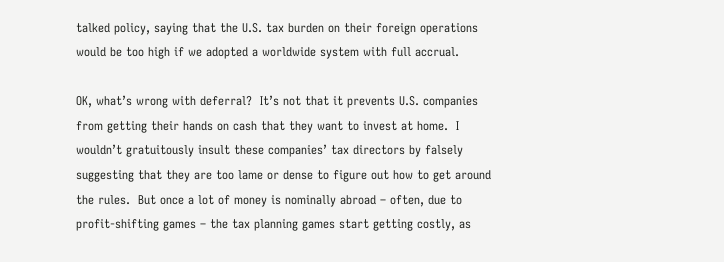talked policy, saying that the U.S. tax burden on their foreign operations would be too high if we adopted a worldwide system with full accrual.

OK, what’s wrong with deferral?  It’s not that it prevents U.S. companies from getting their hands on cash that they want to invest at home.  I wouldn’t gratuitously insult these companies’ tax directors by falsely suggesting that they are too lame or dense to figure out how to get around the rules.  But once a lot of money is nominally abroad – often, due to profit-shifting games – the tax planning games start getting costly, as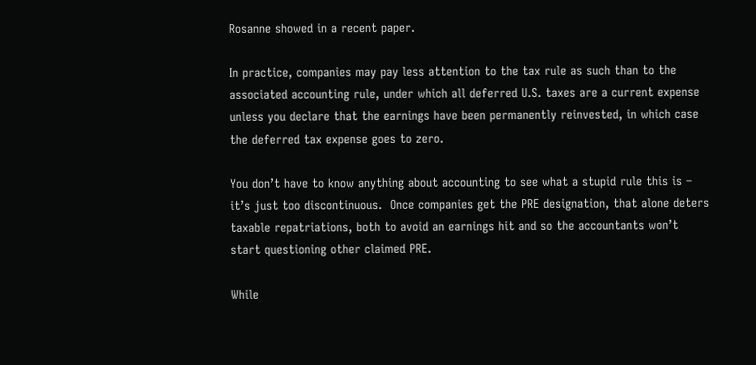Rosanne showed in a recent paper.

In practice, companies may pay less attention to the tax rule as such than to the associated accounting rule, under which all deferred U.S. taxes are a current expense unless you declare that the earnings have been permanently reinvested, in which case the deferred tax expense goes to zero.

You don’t have to know anything about accounting to see what a stupid rule this is – it’s just too discontinuous.  Once companies get the PRE designation, that alone deters taxable repatriations, both to avoid an earnings hit and so the accountants won’t start questioning other claimed PRE.

While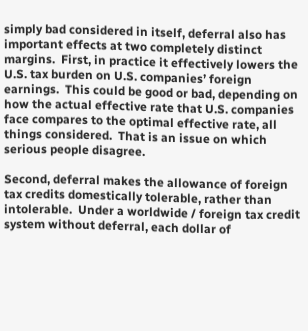simply bad considered in itself, deferral also has important effects at two completely distinct margins.  First, in practice it effectively lowers the U.S. tax burden on U.S. companies’ foreign earnings.  This could be good or bad, depending on how the actual effective rate that U.S. companies face compares to the optimal effective rate, all things considered.  That is an issue on which serious people disagree.

Second, deferral makes the allowance of foreign tax credits domestically tolerable, rather than intolerable.  Under a worldwide / foreign tax credit system without deferral, each dollar of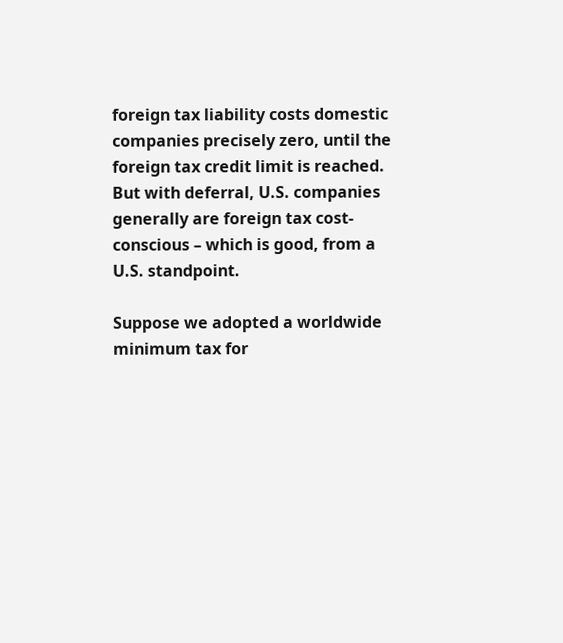foreign tax liability costs domestic companies precisely zero, until the foreign tax credit limit is reached.  But with deferral, U.S. companies generally are foreign tax cost-conscious – which is good, from a U.S. standpoint.

Suppose we adopted a worldwide minimum tax for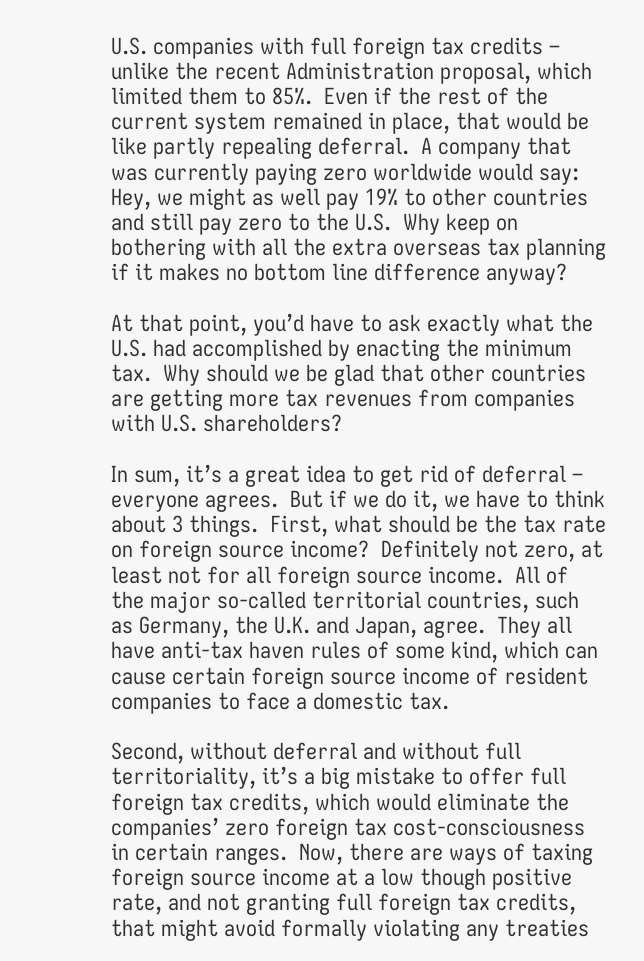U.S. companies with full foreign tax credits – unlike the recent Administration proposal, which limited them to 85%.  Even if the rest of the current system remained in place, that would be like partly repealing deferral.  A company that was currently paying zero worldwide would say: Hey, we might as well pay 19% to other countries and still pay zero to the U.S.  Why keep on bothering with all the extra overseas tax planning if it makes no bottom line difference anyway?

At that point, you’d have to ask exactly what the U.S. had accomplished by enacting the minimum tax.  Why should we be glad that other countries are getting more tax revenues from companies with U.S. shareholders?

In sum, it’s a great idea to get rid of deferral – everyone agrees.  But if we do it, we have to think about 3 things.  First, what should be the tax rate on foreign source income?  Definitely not zero, at least not for all foreign source income.  All of the major so-called territorial countries, such as Germany, the U.K. and Japan, agree.  They all have anti-tax haven rules of some kind, which can cause certain foreign source income of resident companies to face a domestic tax.

Second, without deferral and without full territoriality, it’s a big mistake to offer full foreign tax credits, which would eliminate the companies’ zero foreign tax cost-consciousness in certain ranges.  Now, there are ways of taxing foreign source income at a low though positive rate, and not granting full foreign tax credits, that might avoid formally violating any treaties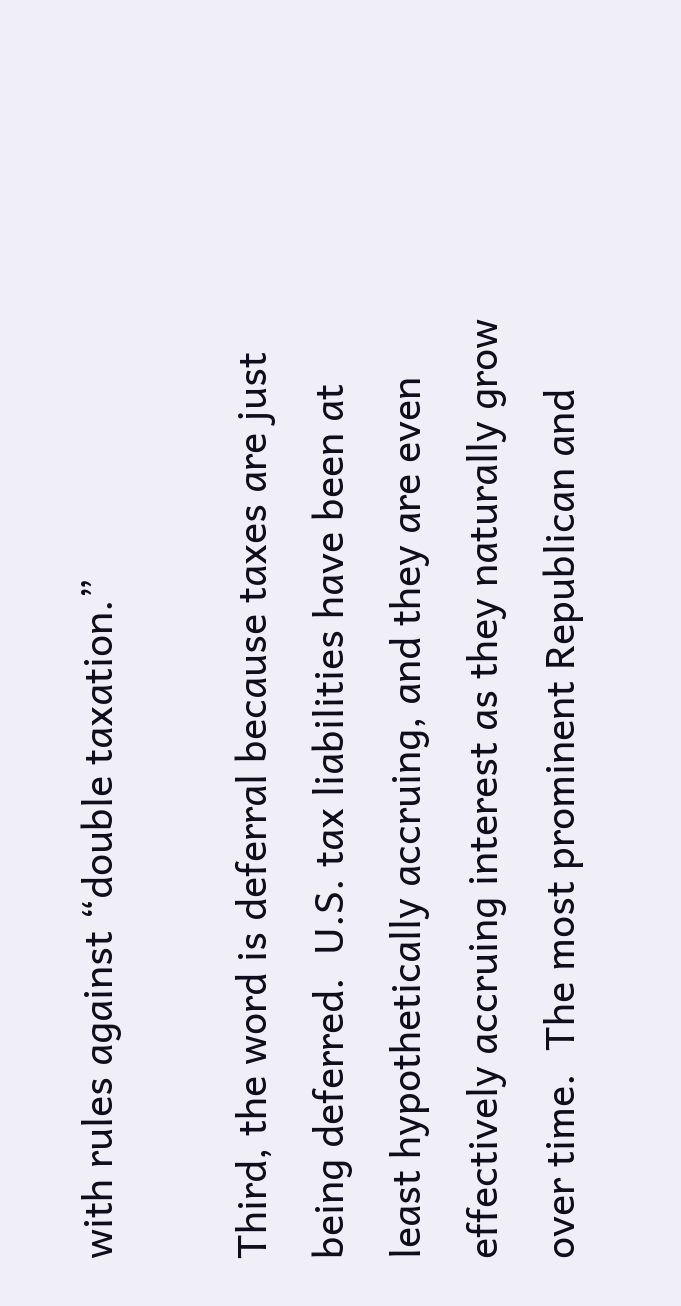with rules against “double taxation.”

Third, the word is deferral because taxes are just being deferred.  U.S. tax liabilities have been at least hypothetically accruing, and they are even effectively accruing interest as they naturally grow over time.  The most prominent Republican and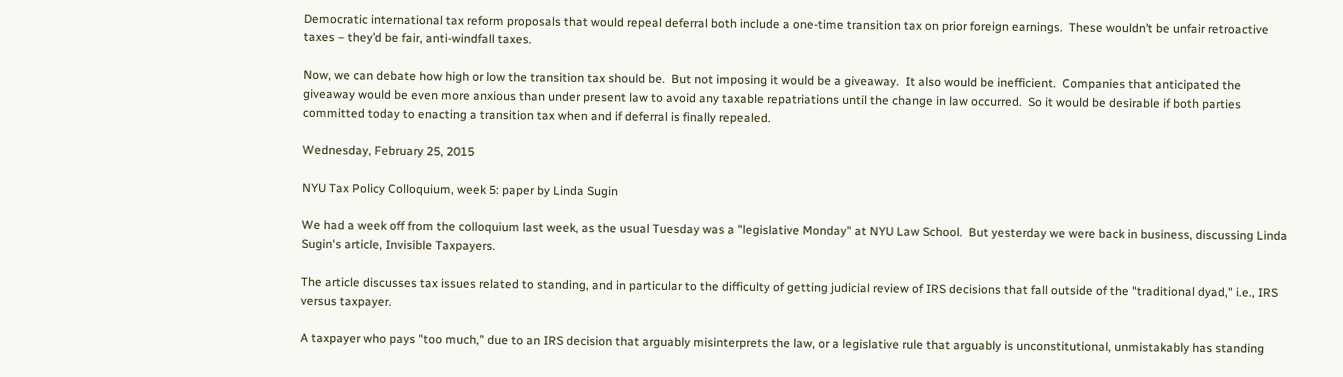Democratic international tax reform proposals that would repeal deferral both include a one-time transition tax on prior foreign earnings.  These wouldn’t be unfair retroactive taxes – they’d be fair, anti-windfall taxes.

Now, we can debate how high or low the transition tax should be.  But not imposing it would be a giveaway.  It also would be inefficient.  Companies that anticipated the giveaway would be even more anxious than under present law to avoid any taxable repatriations until the change in law occurred.  So it would be desirable if both parties committed today to enacting a transition tax when and if deferral is finally repealed.

Wednesday, February 25, 2015

NYU Tax Policy Colloquium, week 5: paper by Linda Sugin

We had a week off from the colloquium last week, as the usual Tuesday was a "legislative Monday" at NYU Law School.  But yesterday we were back in business, discussing Linda Sugin's article, Invisible Taxpayers.

The article discusses tax issues related to standing, and in particular to the difficulty of getting judicial review of IRS decisions that fall outside of the "traditional dyad," i.e., IRS versus taxpayer.

A taxpayer who pays "too much," due to an IRS decision that arguably misinterprets the law, or a legislative rule that arguably is unconstitutional, unmistakably has standing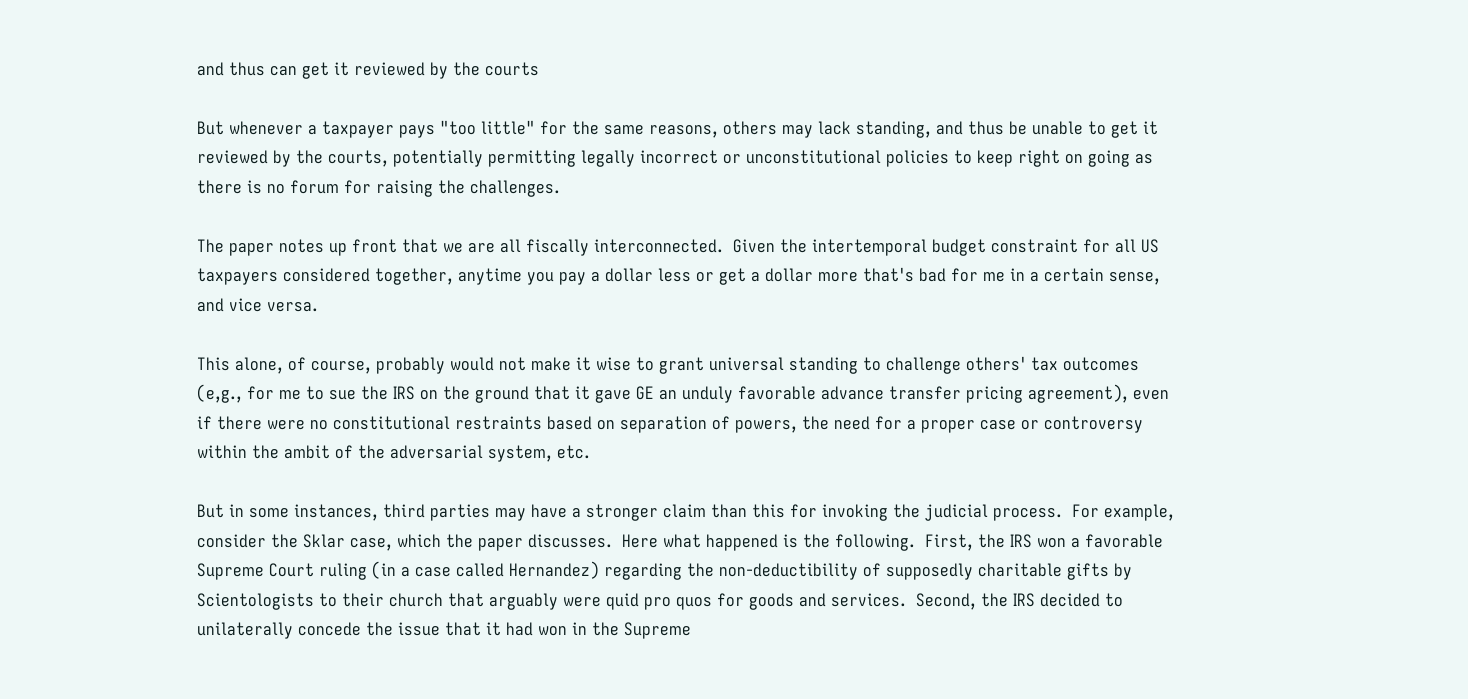and thus can get it reviewed by the courts

But whenever a taxpayer pays "too little" for the same reasons, others may lack standing, and thus be unable to get it reviewed by the courts, potentially permitting legally incorrect or unconstitutional policies to keep right on going as there is no forum for raising the challenges.

The paper notes up front that we are all fiscally interconnected.  Given the intertemporal budget constraint for all US taxpayers considered together, anytime you pay a dollar less or get a dollar more that's bad for me in a certain sense, and vice versa.

This alone, of course, probably would not make it wise to grant universal standing to challenge others' tax outcomes (e,g., for me to sue the IRS on the ground that it gave GE an unduly favorable advance transfer pricing agreement), even if there were no constitutional restraints based on separation of powers, the need for a proper case or controversy within the ambit of the adversarial system, etc.

But in some instances, third parties may have a stronger claim than this for invoking the judicial process.  For example, consider the Sklar case, which the paper discusses.  Here what happened is the following.  First, the IRS won a favorable Supreme Court ruling (in a case called Hernandez) regarding the non-deductibility of supposedly charitable gifts by Scientologists to their church that arguably were quid pro quos for goods and services.  Second, the IRS decided to unilaterally concede the issue that it had won in the Supreme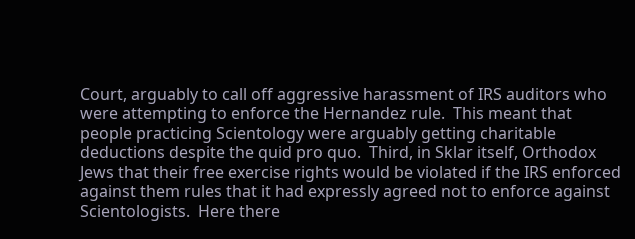Court, arguably to call off aggressive harassment of IRS auditors who were attempting to enforce the Hernandez rule.  This meant that people practicing Scientology were arguably getting charitable deductions despite the quid pro quo.  Third, in Sklar itself, Orthodox Jews that their free exercise rights would be violated if the IRS enforced against them rules that it had expressly agreed not to enforce against Scientologists.  Here there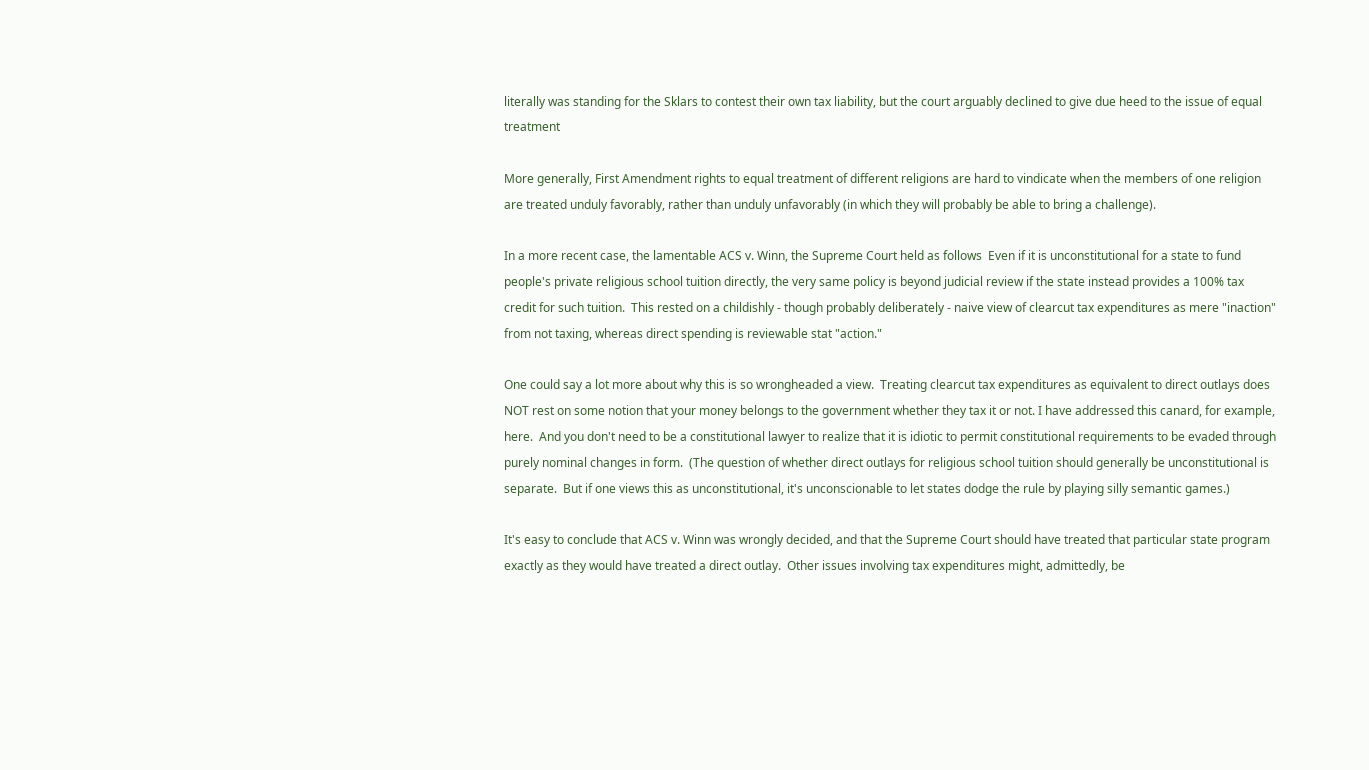literally was standing for the Sklars to contest their own tax liability, but the court arguably declined to give due heed to the issue of equal treatment

More generally, First Amendment rights to equal treatment of different religions are hard to vindicate when the members of one religion are treated unduly favorably, rather than unduly unfavorably (in which they will probably be able to bring a challenge).

In a more recent case, the lamentable ACS v. Winn, the Supreme Court held as follows  Even if it is unconstitutional for a state to fund people's private religious school tuition directly, the very same policy is beyond judicial review if the state instead provides a 100% tax credit for such tuition.  This rested on a childishly - though probably deliberately - naive view of clearcut tax expenditures as mere "inaction" from not taxing, whereas direct spending is reviewable stat "action."

One could say a lot more about why this is so wrongheaded a view.  Treating clearcut tax expenditures as equivalent to direct outlays does NOT rest on some notion that your money belongs to the government whether they tax it or not. I have addressed this canard, for example, here.  And you don't need to be a constitutional lawyer to realize that it is idiotic to permit constitutional requirements to be evaded through purely nominal changes in form.  (The question of whether direct outlays for religious school tuition should generally be unconstitutional is separate.  But if one views this as unconstitutional, it's unconscionable to let states dodge the rule by playing silly semantic games.)

It's easy to conclude that ACS v. Winn was wrongly decided, and that the Supreme Court should have treated that particular state program exactly as they would have treated a direct outlay.  Other issues involving tax expenditures might, admittedly, be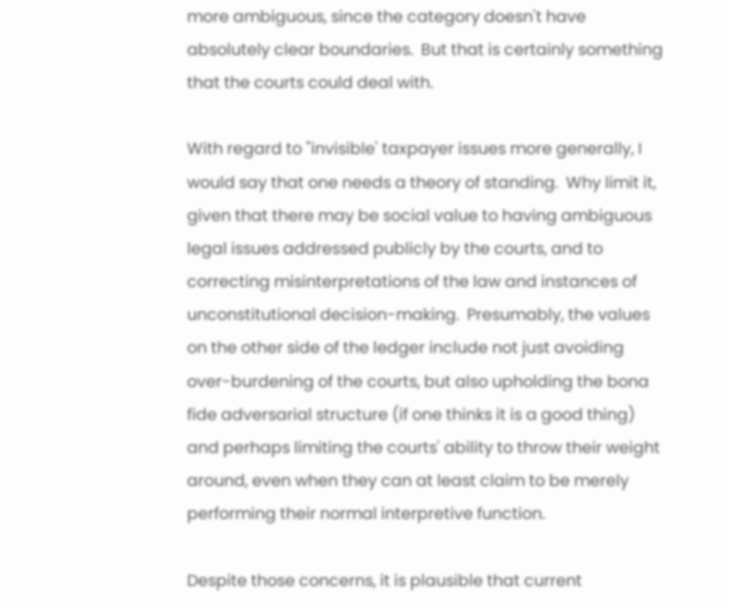more ambiguous, since the category doesn't have absolutely clear boundaries.  But that is certainly something that the courts could deal with.

With regard to "invisible' taxpayer issues more generally, I would say that one needs a theory of standing.  Why limit it, given that there may be social value to having ambiguous legal issues addressed publicly by the courts, and to correcting misinterpretations of the law and instances of unconstitutional decision-making.  Presumably, the values on the other side of the ledger include not just avoiding over-burdening of the courts, but also upholding the bona fide adversarial structure (if one thinks it is a good thing) and perhaps limiting the courts' ability to throw their weight around, even when they can at least claim to be merely performing their normal interpretive function.

Despite those concerns, it is plausible that current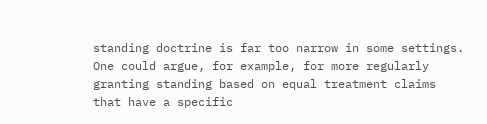standing doctrine is far too narrow in some settings.  One could argue, for example, for more regularly granting standing based on equal treatment claims that have a specific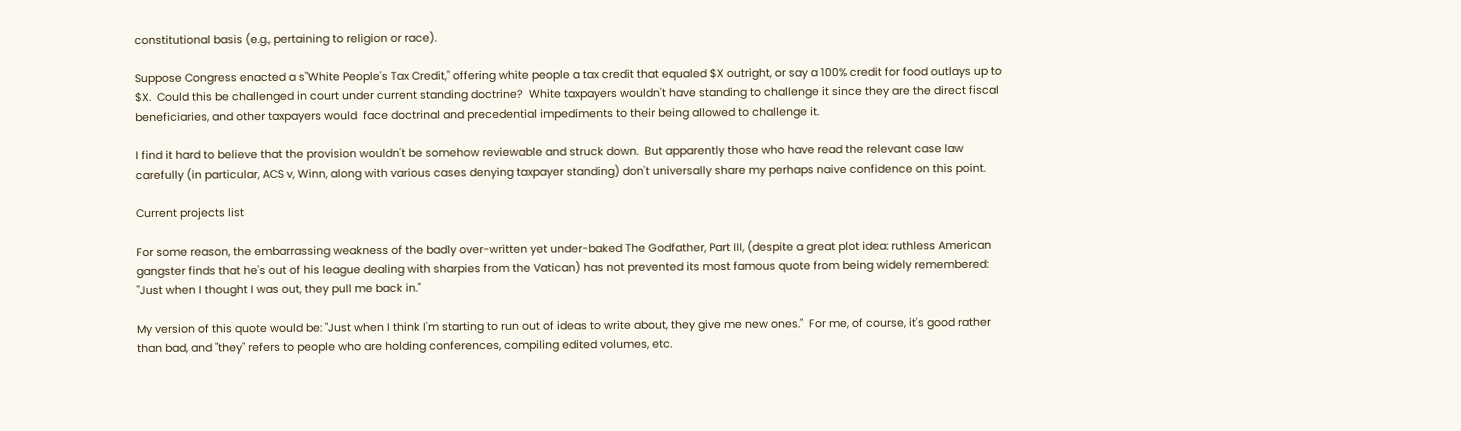constitutional basis (e.g., pertaining to religion or race).

Suppose Congress enacted a s"White People's Tax Credit," offering white people a tax credit that equaled $X outright, or say a 100% credit for food outlays up to $X.  Could this be challenged in court under current standing doctrine?  White taxpayers wouldn't have standing to challenge it since they are the direct fiscal beneficiaries, and other taxpayers would  face doctrinal and precedential impediments to their being allowed to challenge it.

I find it hard to believe that the provision wouldn't be somehow reviewable and struck down.  But apparently those who have read the relevant case law carefully (in particular, ACS v, Winn, along with various cases denying taxpayer standing) don't universally share my perhaps naive confidence on this point.

Current projects list

For some reason, the embarrassing weakness of the badly over-written yet under-baked The Godfather, Part III, (despite a great plot idea: ruthless American gangster finds that he's out of his league dealing with sharpies from the Vatican) has not prevented its most famous quote from being widely remembered: "Just when I thought I was out, they pull me back in."

My version of this quote would be: "Just when I think I'm starting to run out of ideas to write about, they give me new ones."  For me, of course, it's good rather than bad, and "they" refers to people who are holding conferences, compiling edited volumes, etc.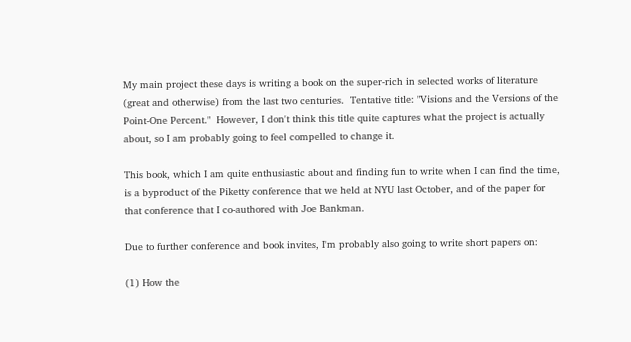My main project these days is writing a book on the super-rich in selected works of literature (great and otherwise) from the last two centuries.  Tentative title: "Visions and the Versions of the Point-One Percent."  However, I don't think this title quite captures what the project is actually about, so I am probably going to feel compelled to change it.

This book, which I am quite enthusiastic about and finding fun to write when I can find the time, is a byproduct of the Piketty conference that we held at NYU last October, and of the paper for that conference that I co-authored with Joe Bankman.

Due to further conference and book invites, I'm probably also going to write short papers on:

(1) How the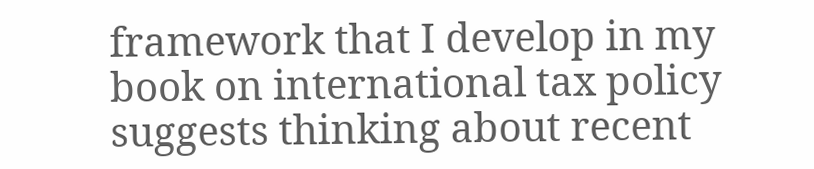framework that I develop in my book on international tax policy suggests thinking about recent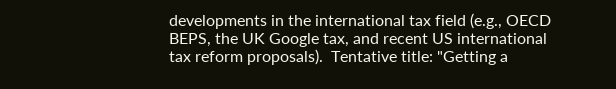developments in the international tax field (e.g., OECD BEPS, the UK Google tax, and recent US international tax reform proposals).  Tentative title: "Getting a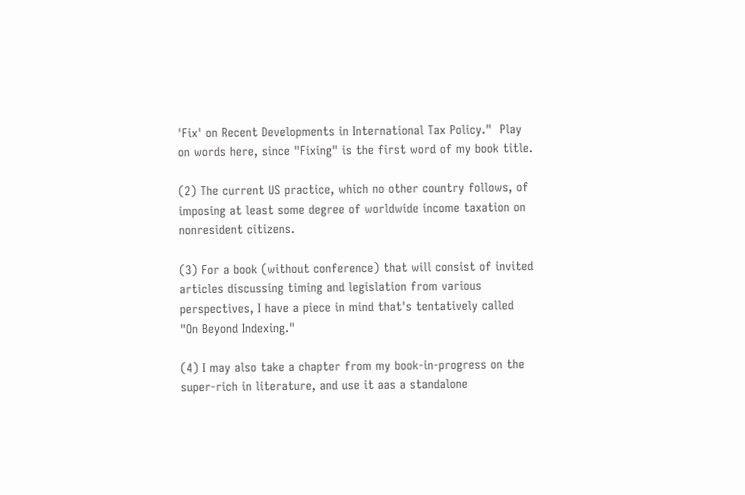'Fix' on Recent Developments in International Tax Policy."  Play on words here, since "Fixing" is the first word of my book title.

(2) The current US practice, which no other country follows, of imposing at least some degree of worldwide income taxation on nonresident citizens.

(3) For a book (without conference) that will consist of invited articles discussing timing and legislation from various perspectives, I have a piece in mind that's tentatively called "On Beyond Indexing."

(4) I may also take a chapter from my book-in-progress on the super-rich in literature, and use it aas a standalone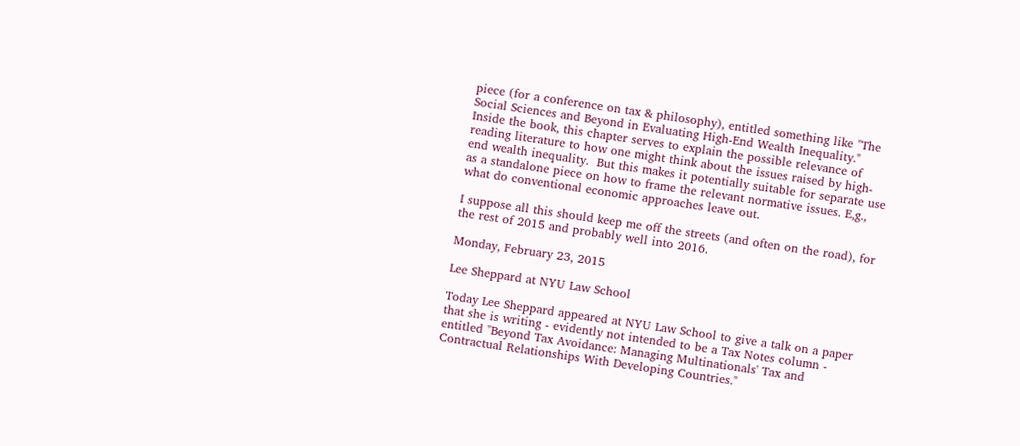piece (for a conference on tax & philosophy), entitled something like "The Social Sciences and Beyond in Evaluating High-End Wealth Inequality."  Inside the book, this chapter serves to explain the possible relevance of reading literature to how one might think about the issues raised by high-end wealth inequality.  But this makes it potentially suitable for separate use as a standalone piece on how to frame the relevant normative issues. E,g., what do conventional economic approaches leave out.

I suppose all this should keep me off the streets (and often on the road), for the rest of 2015 and probably well into 2016.

Monday, February 23, 2015

Lee Sheppard at NYU Law School

Today Lee Sheppard appeared at NYU Law School to give a talk on a paper that she is writing - evidently not intended to be a Tax Notes column - entitled "Beyond Tax Avoidance: Managing Multinationals' Tax and Contractual Relationships With Developing Countries."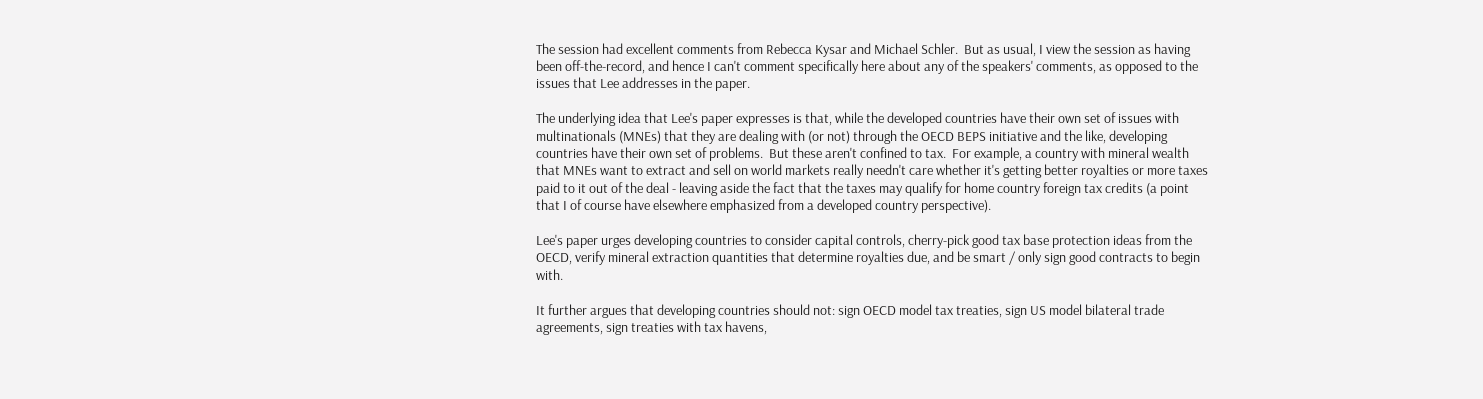The session had excellent comments from Rebecca Kysar and Michael Schler.  But as usual, I view the session as having been off-the-record, and hence I can't comment specifically here about any of the speakers' comments, as opposed to the issues that Lee addresses in the paper.

The underlying idea that Lee's paper expresses is that, while the developed countries have their own set of issues with multinationals (MNEs) that they are dealing with (or not) through the OECD BEPS initiative and the like, developing countries have their own set of problems.  But these aren't confined to tax.  For example, a country with mineral wealth that MNEs want to extract and sell on world markets really needn't care whether it's getting better royalties or more taxes paid to it out of the deal - leaving aside the fact that the taxes may qualify for home country foreign tax credits (a point that I of course have elsewhere emphasized from a developed country perspective).

Lee's paper urges developing countries to consider capital controls, cherry-pick good tax base protection ideas from the OECD, verify mineral extraction quantities that determine royalties due, and be smart / only sign good contracts to begin with.

It further argues that developing countries should not: sign OECD model tax treaties, sign US model bilateral trade agreements, sign treaties with tax havens,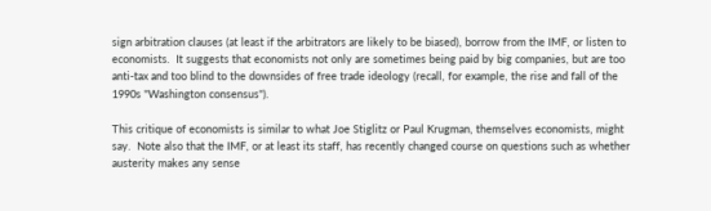sign arbitration clauses (at least if the arbitrators are likely to be biased), borrow from the IMF, or listen to economists.  It suggests that economists not only are sometimes being paid by big companies, but are too anti-tax and too blind to the downsides of free trade ideology (recall, for example, the rise and fall of the 1990s "Washington consensus").

This critique of economists is similar to what Joe Stiglitz or Paul Krugman, themselves economists, might say.  Note also that the IMF, or at least its staff, has recently changed course on questions such as whether austerity makes any sense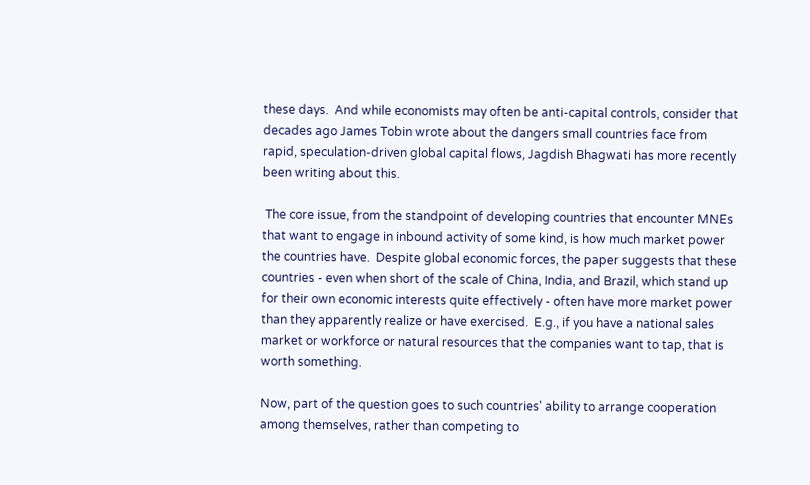these days.  And while economists may often be anti-capital controls, consider that decades ago James Tobin wrote about the dangers small countries face from rapid, speculation-driven global capital flows, Jagdish Bhagwati has more recently been writing about this.

 The core issue, from the standpoint of developing countries that encounter MNEs that want to engage in inbound activity of some kind, is how much market power the countries have.  Despite global economic forces, the paper suggests that these countries - even when short of the scale of China, India, and Brazil, which stand up for their own economic interests quite effectively - often have more market power than they apparently realize or have exercised.  E.g., if you have a national sales market or workforce or natural resources that the companies want to tap, that is worth something.

Now, part of the question goes to such countries' ability to arrange cooperation among themselves, rather than competing to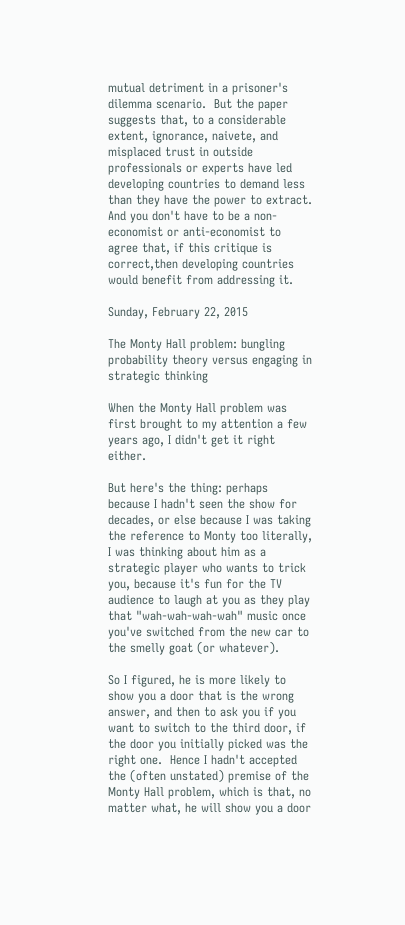mutual detriment in a prisoner's dilemma scenario.  But the paper suggests that, to a considerable extent, ignorance, naivete, and misplaced trust in outside professionals or experts have led developing countries to demand less than they have the power to extract.  And you don't have to be a non-economist or anti-economist to agree that, if this critique is correct,then developing countries would benefit from addressing it.

Sunday, February 22, 2015

The Monty Hall problem: bungling probability theory versus engaging in strategic thinking

When the Monty Hall problem was first brought to my attention a few years ago, I didn't get it right either.

But here's the thing: perhaps because I hadn't seen the show for decades, or else because I was taking the reference to Monty too literally, I was thinking about him as a strategic player who wants to trick you, because it's fun for the TV audience to laugh at you as they play that "wah-wah-wah-wah" music once you've switched from the new car to the smelly goat (or whatever).

So I figured, he is more likely to show you a door that is the wrong answer, and then to ask you if you want to switch to the third door, if the door you initially picked was the right one.  Hence I hadn't accepted the (often unstated) premise of the Monty Hall problem, which is that, no matter what, he will show you a door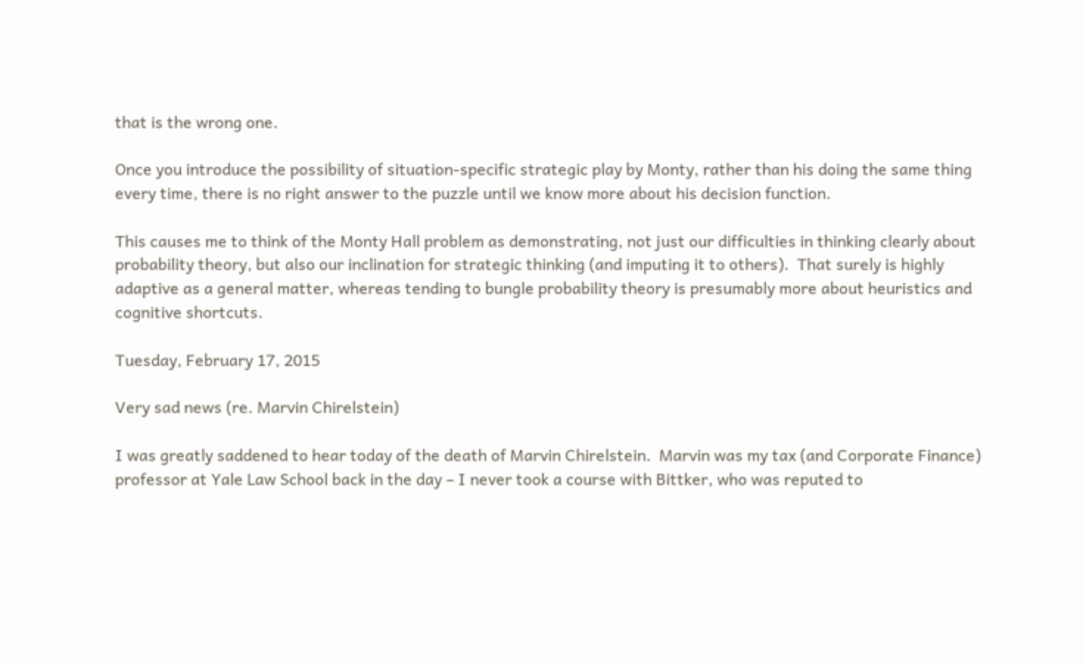that is the wrong one.

Once you introduce the possibility of situation-specific strategic play by Monty, rather than his doing the same thing every time, there is no right answer to the puzzle until we know more about his decision function.

This causes me to think of the Monty Hall problem as demonstrating, not just our difficulties in thinking clearly about probability theory, but also our inclination for strategic thinking (and imputing it to others).  That surely is highly adaptive as a general matter, whereas tending to bungle probability theory is presumably more about heuristics and cognitive shortcuts.

Tuesday, February 17, 2015

Very sad news (re. Marvin Chirelstein)

I was greatly saddened to hear today of the death of Marvin Chirelstein.  Marvin was my tax (and Corporate Finance) professor at Yale Law School back in the day – I never took a course with Bittker, who was reputed to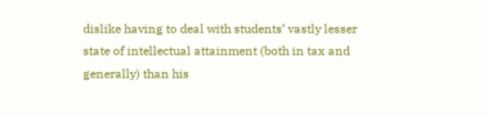dislike having to deal with students’ vastly lesser state of intellectual attainment (both in tax and generally) than his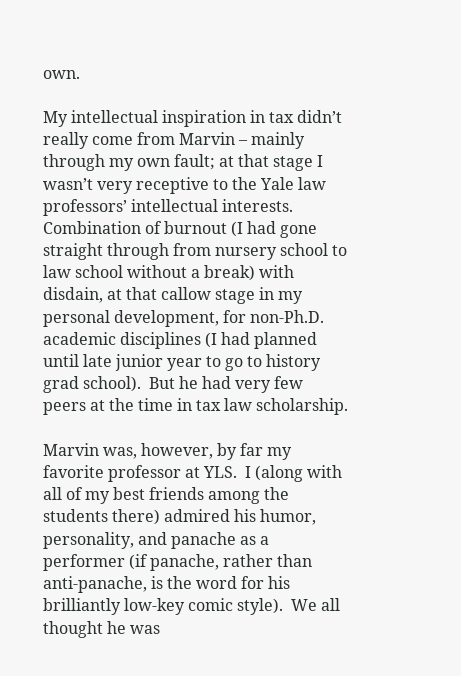own.

My intellectual inspiration in tax didn’t really come from Marvin – mainly through my own fault; at that stage I wasn’t very receptive to the Yale law professors’ intellectual interests.  Combination of burnout (I had gone straight through from nursery school to law school without a break) with disdain, at that callow stage in my personal development, for non-Ph.D. academic disciplines (I had planned until late junior year to go to history grad school).  But he had very few peers at the time in tax law scholarship.

Marvin was, however, by far my favorite professor at YLS.  I (along with all of my best friends among the students there) admired his humor, personality, and panache as a performer (if panache, rather than anti-panache, is the word for his brilliantly low-key comic style).  We all thought he was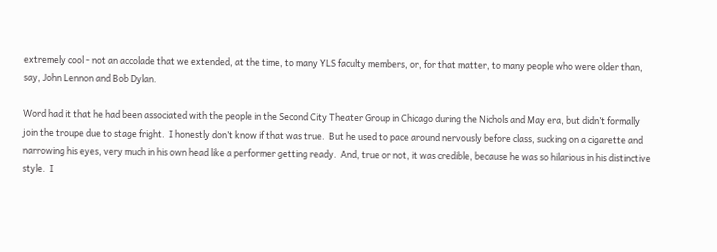extremely cool - not an accolade that we extended, at the time, to many YLS faculty members, or, for that matter, to many people who were older than, say, John Lennon and Bob Dylan.

Word had it that he had been associated with the people in the Second City Theater Group in Chicago during the Nichols and May era, but didn’t formally join the troupe due to stage fright.  I honestly don’t know if that was true.  But he used to pace around nervously before class, sucking on a cigarette and narrowing his eyes, very much in his own head like a performer getting ready.  And, true or not, it was credible, because he was so hilarious in his distinctive style.  I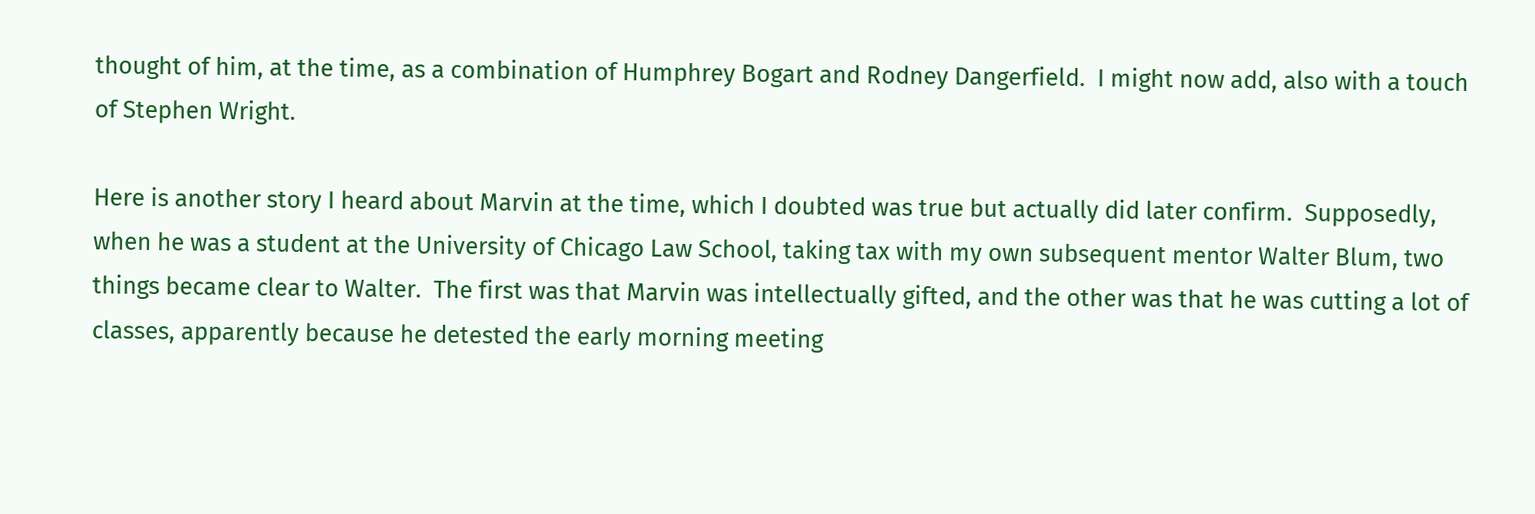thought of him, at the time, as a combination of Humphrey Bogart and Rodney Dangerfield.  I might now add, also with a touch of Stephen Wright.

Here is another story I heard about Marvin at the time, which I doubted was true but actually did later confirm.  Supposedly, when he was a student at the University of Chicago Law School, taking tax with my own subsequent mentor Walter Blum, two things became clear to Walter.  The first was that Marvin was intellectually gifted, and the other was that he was cutting a lot of classes, apparently because he detested the early morning meeting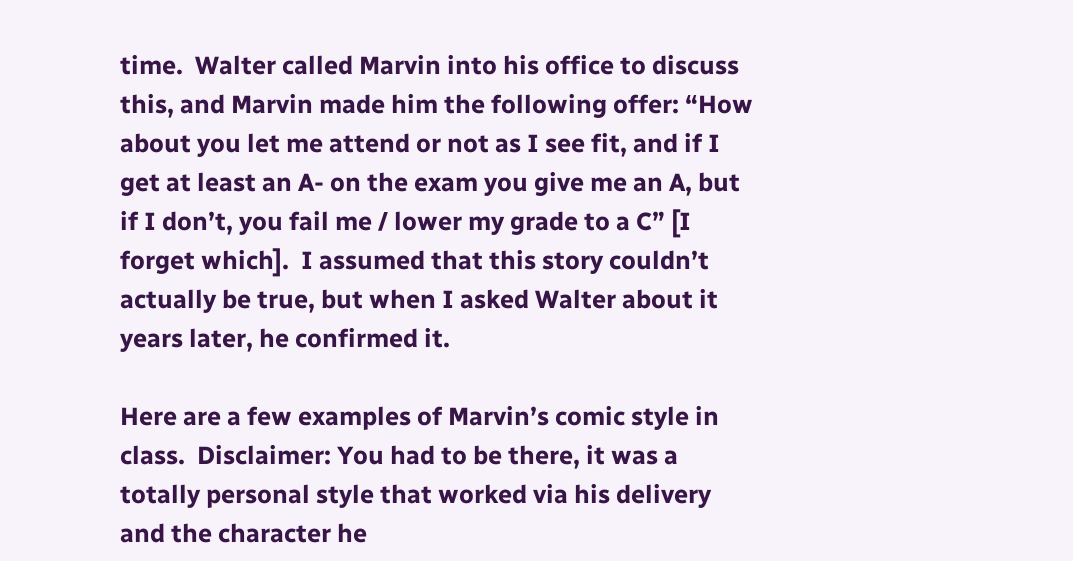time.  Walter called Marvin into his office to discuss this, and Marvin made him the following offer: “How about you let me attend or not as I see fit, and if I get at least an A- on the exam you give me an A, but if I don’t, you fail me / lower my grade to a C” [I forget which].  I assumed that this story couldn’t actually be true, but when I asked Walter about it years later, he confirmed it.

Here are a few examples of Marvin’s comic style in class.  Disclaimer: You had to be there, it was a totally personal style that worked via his delivery and the character he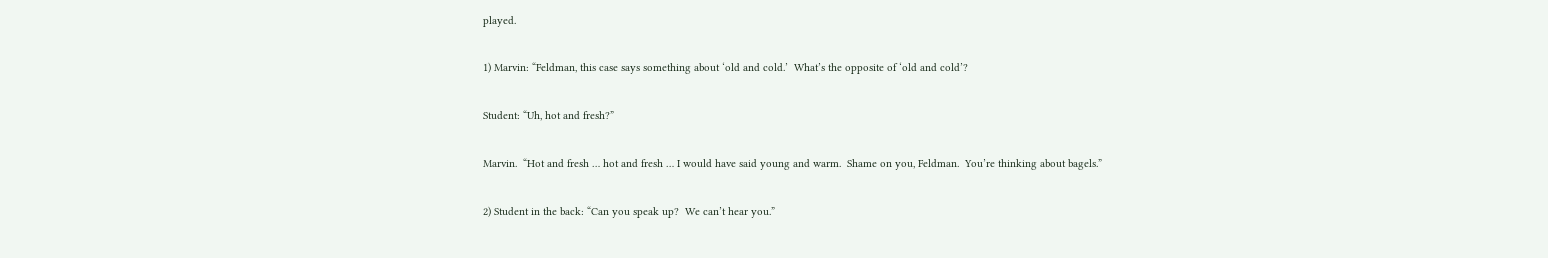played.

1) Marvin: “Feldman, this case says something about ‘old and cold.’  What’s the opposite of ‘old and cold’?

Student: “Uh, hot and fresh?”

Marvin.  “Hot and fresh … hot and fresh … I would have said young and warm.  Shame on you, Feldman.  You’re thinking about bagels.”

2) Student in the back: “Can you speak up?  We can’t hear you.”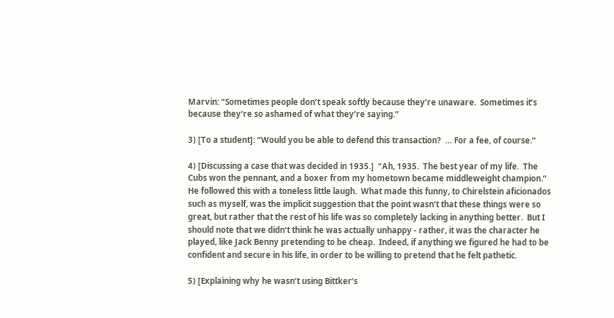Marvin: “Sometimes people don’t speak softly because they’re unaware.  Sometimes it’s because they’re so ashamed of what they’re saying.”

3) [To a student]: “Would you be able to defend this transaction?  … For a fee, of course.”

4) [Discussing a case that was decided in 1935.]  “Ah, 1935.  The best year of my life.  The Cubs won the pennant, and a boxer from my hometown became middleweight champion.”  He followed this with a toneless little laugh.  What made this funny, to Chirelstein aficionados such as myself, was the implicit suggestion that the point wasn’t that these things were so great, but rather that the rest of his life was so completely lacking in anything better.  But I should note that we didn’t think he was actually unhappy - rather, it was the character he played, like Jack Benny pretending to be cheap.  Indeed, if anything we figured he had to be confident and secure in his life, in order to be willing to pretend that he felt pathetic.

5) [Explaining why he wasn’t using Bittker’s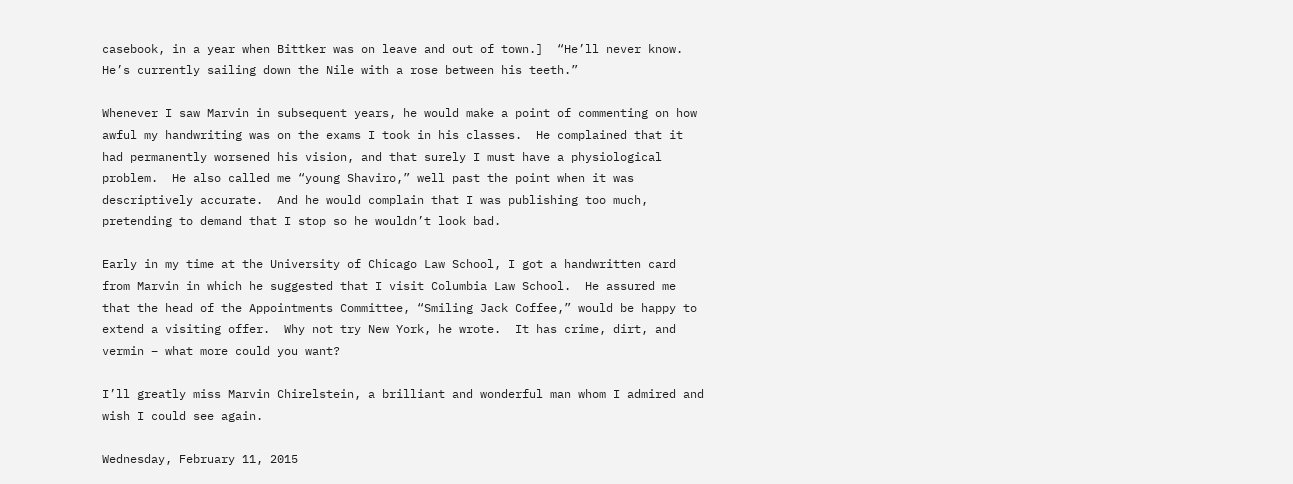casebook, in a year when Bittker was on leave and out of town.]  “He’ll never know.  He’s currently sailing down the Nile with a rose between his teeth.”

Whenever I saw Marvin in subsequent years, he would make a point of commenting on how awful my handwriting was on the exams I took in his classes.  He complained that it had permanently worsened his vision, and that surely I must have a physiological problem.  He also called me “young Shaviro,” well past the point when it was descriptively accurate.  And he would complain that I was publishing too much, pretending to demand that I stop so he wouldn’t look bad.

Early in my time at the University of Chicago Law School, I got a handwritten card from Marvin in which he suggested that I visit Columbia Law School.  He assured me that the head of the Appointments Committee, “Smiling Jack Coffee,” would be happy to extend a visiting offer.  Why not try New York, he wrote.  It has crime, dirt, and vermin – what more could you want?

I’ll greatly miss Marvin Chirelstein, a brilliant and wonderful man whom I admired and wish I could see again.

Wednesday, February 11, 2015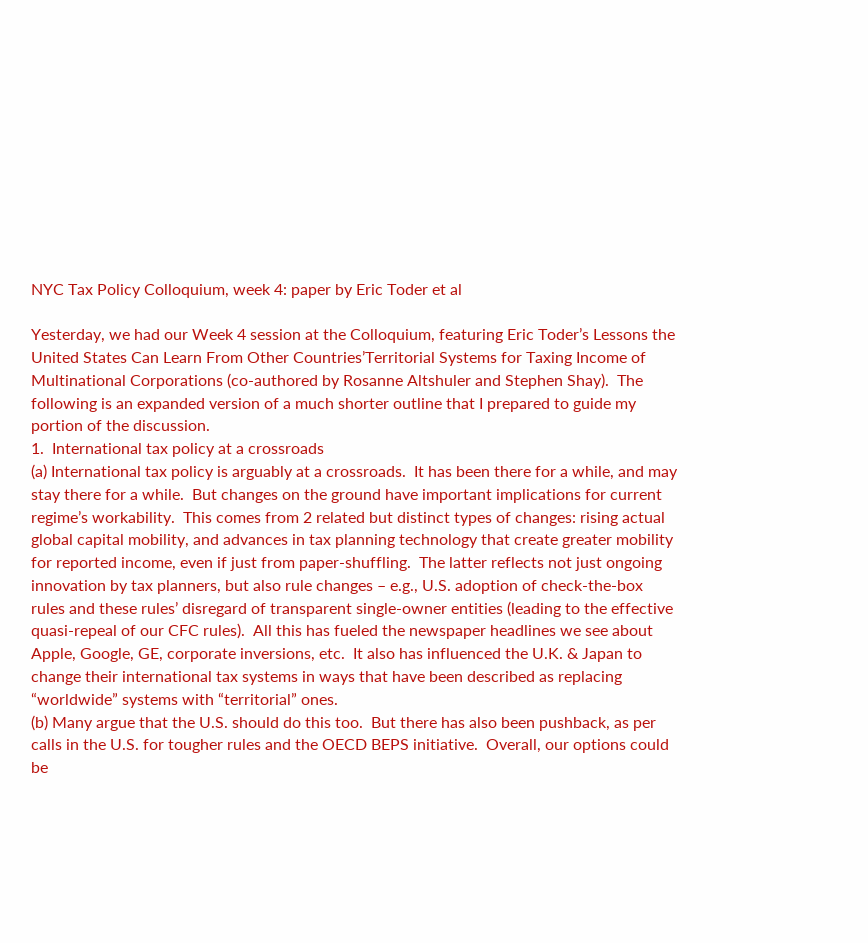NYC Tax Policy Colloquium, week 4: paper by Eric Toder et al

Yesterday, we had our Week 4 session at the Colloquium, featuring Eric Toder’s Lessons the United States Can Learn From Other Countries’Territorial Systems for Taxing Income of Multinational Corporations (co-authored by Rosanne Altshuler and Stephen Shay).  The following is an expanded version of a much shorter outline that I prepared to guide my portion of the discussion.
1.  International tax policy at a crossroads
(a) International tax policy is arguably at a crossroads.  It has been there for a while, and may stay there for a while.  But changes on the ground have important implications for current regime’s workability.  This comes from 2 related but distinct types of changes: rising actual global capital mobility, and advances in tax planning technology that create greater mobility for reported income, even if just from paper-shuffling.  The latter reflects not just ongoing innovation by tax planners, but also rule changes – e.g., U.S. adoption of check-the-box rules and these rules’ disregard of transparent single-owner entities (leading to the effective quasi-repeal of our CFC rules).  All this has fueled the newspaper headlines we see about Apple, Google, GE, corporate inversions, etc.  It also has influenced the U.K. & Japan to change their international tax systems in ways that have been described as replacing “worldwide” systems with “territorial” ones.
(b) Many argue that the U.S. should do this too.  But there has also been pushback, as per calls in the U.S. for tougher rules and the OECD BEPS initiative.  Overall, our options could be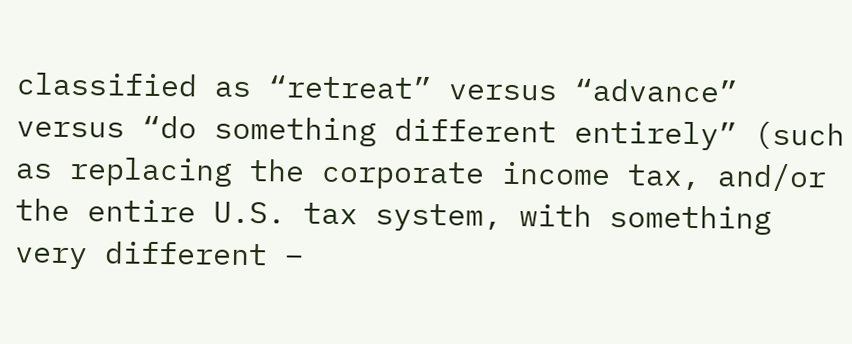classified as “retreat” versus “advance” versus “do something different entirely” (such as replacing the corporate income tax, and/or the entire U.S. tax system, with something very different –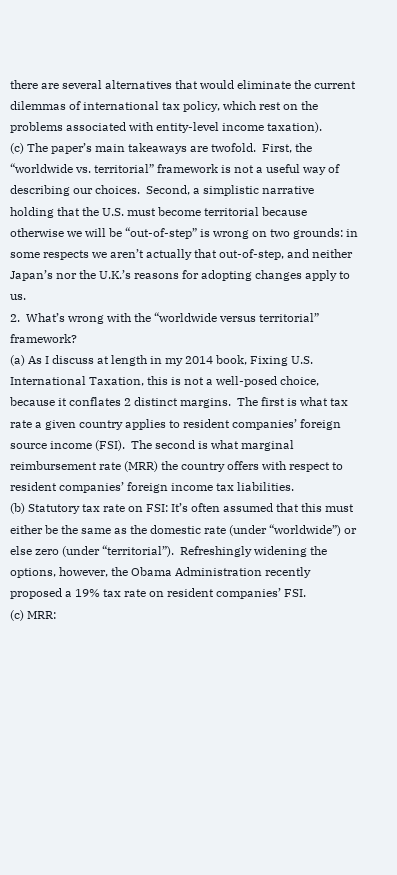there are several alternatives that would eliminate the current dilemmas of international tax policy, which rest on the problems associated with entity-level income taxation).
(c) The paper’s main takeaways are twofold.  First, the “worldwide vs. territorial” framework is not a useful way of describing our choices.  Second, a simplistic narrative holding that the U.S. must become territorial because otherwise we will be “out-of-step” is wrong on two grounds: in some respects we aren’t actually that out-of-step, and neither Japan’s nor the U.K.’s reasons for adopting changes apply to us.
2.  What’s wrong with the “worldwide versus territorial” framework?
(a) As I discuss at length in my 2014 book, Fixing U.S. International Taxation, this is not a well-posed choice, because it conflates 2 distinct margins.  The first is what tax rate a given country applies to resident companies’ foreign source income (FSI).  The second is what marginal reimbursement rate (MRR) the country offers with respect to resident companies’ foreign income tax liabilities.
(b) Statutory tax rate on FSI: It’s often assumed that this must either be the same as the domestic rate (under “worldwide”) or else zero (under “territorial”).  Refreshingly widening the options, however, the Obama Administration recently proposed a 19% tax rate on resident companies’ FSI.
(c) MRR: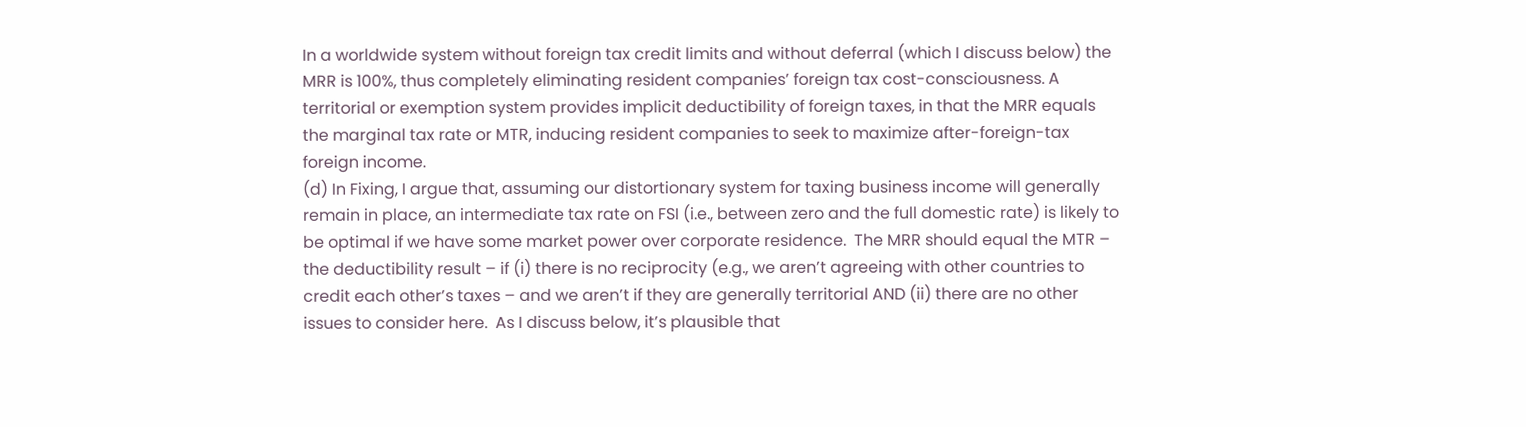In a worldwide system without foreign tax credit limits and without deferral (which I discuss below) the MRR is 100%, thus completely eliminating resident companies’ foreign tax cost-consciousness. A territorial or exemption system provides implicit deductibility of foreign taxes, in that the MRR equals the marginal tax rate or MTR, inducing resident companies to seek to maximize after-foreign-tax foreign income.
(d) In Fixing, I argue that, assuming our distortionary system for taxing business income will generally remain in place, an intermediate tax rate on FSI (i.e., between zero and the full domestic rate) is likely to be optimal if we have some market power over corporate residence.  The MRR should equal the MTR – the deductibility result – if (i) there is no reciprocity (e.g., we aren’t agreeing with other countries to credit each other’s taxes – and we aren’t if they are generally territorial AND (ii) there are no other issues to consider here.  As I discuss below, it’s plausible that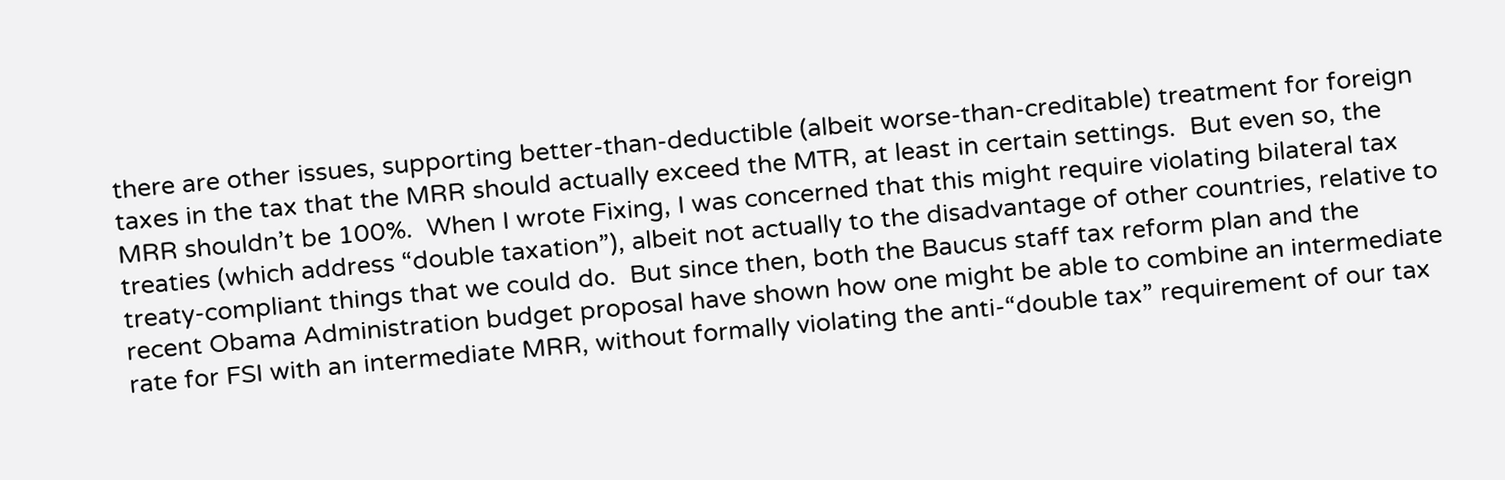there are other issues, supporting better-than-deductible (albeit worse-than-creditable) treatment for foreign taxes in the tax that the MRR should actually exceed the MTR, at least in certain settings.  But even so, the MRR shouldn’t be 100%.  When I wrote Fixing, I was concerned that this might require violating bilateral tax treaties (which address “double taxation”), albeit not actually to the disadvantage of other countries, relative to treaty-compliant things that we could do.  But since then, both the Baucus staff tax reform plan and the recent Obama Administration budget proposal have shown how one might be able to combine an intermediate rate for FSI with an intermediate MRR, without formally violating the anti-“double tax” requirement of our tax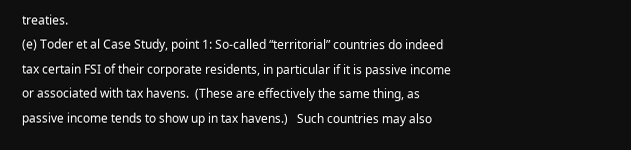treaties.
(e) Toder et al Case Study, point 1: So-called “territorial” countries do indeed tax certain FSI of their corporate residents, in particular if it is passive income or associated with tax havens.  (These are effectively the same thing, as passive income tends to show up in tax havens.)   Such countries may also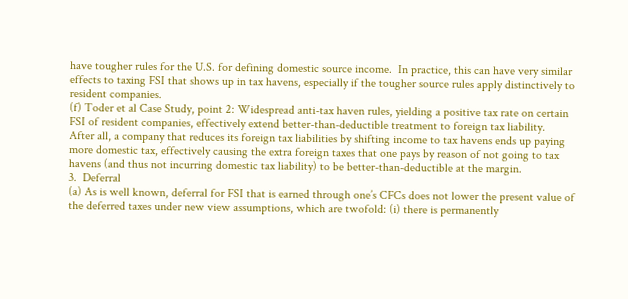have tougher rules for the U.S. for defining domestic source income.  In practice, this can have very similar effects to taxing FSI that shows up in tax havens, especially if the tougher source rules apply distinctively to resident companies.
(f) Toder et al Case Study, point 2: Widespread anti-tax haven rules, yielding a positive tax rate on certain FSI of resident companies, effectively extend better-than-deductible treatment to foreign tax liability.  After all, a company that reduces its foreign tax liabilities by shifting income to tax havens ends up paying more domestic tax, effectively causing the extra foreign taxes that one pays by reason of not going to tax havens (and thus not incurring domestic tax liability) to be better-than-deductible at the margin.
3.  Deferral
(a) As is well known, deferral for FSI that is earned through one’s CFCs does not lower the present value of the deferred taxes under new view assumptions, which are twofold: (i) there is permanently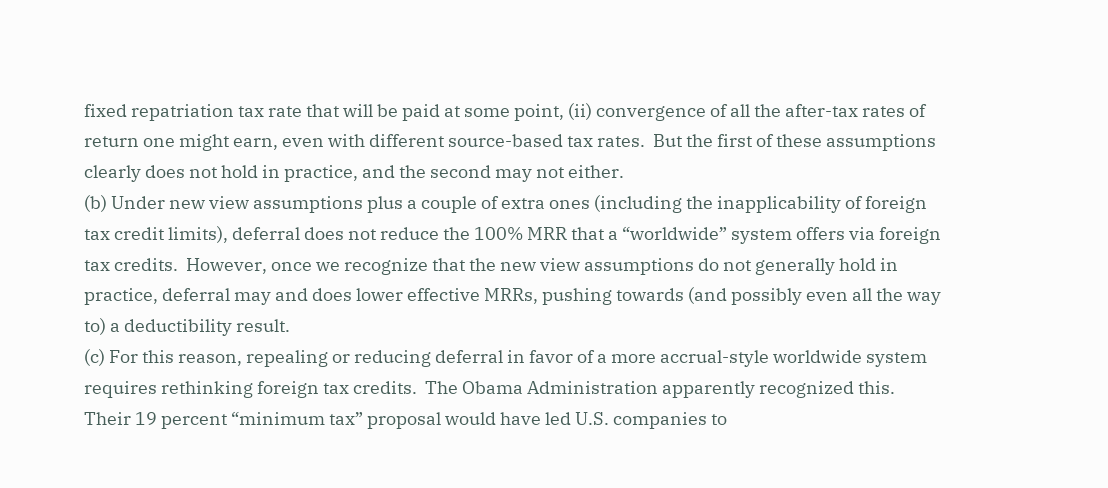fixed repatriation tax rate that will be paid at some point, (ii) convergence of all the after-tax rates of return one might earn, even with different source-based tax rates.  But the first of these assumptions clearly does not hold in practice, and the second may not either.
(b) Under new view assumptions plus a couple of extra ones (including the inapplicability of foreign tax credit limits), deferral does not reduce the 100% MRR that a “worldwide” system offers via foreign tax credits.  However, once we recognize that the new view assumptions do not generally hold in practice, deferral may and does lower effective MRRs, pushing towards (and possibly even all the way to) a deductibility result.
(c) For this reason, repealing or reducing deferral in favor of a more accrual-style worldwide system requires rethinking foreign tax credits.  The Obama Administration apparently recognized this.  Their 19 percent “minimum tax” proposal would have led U.S. companies to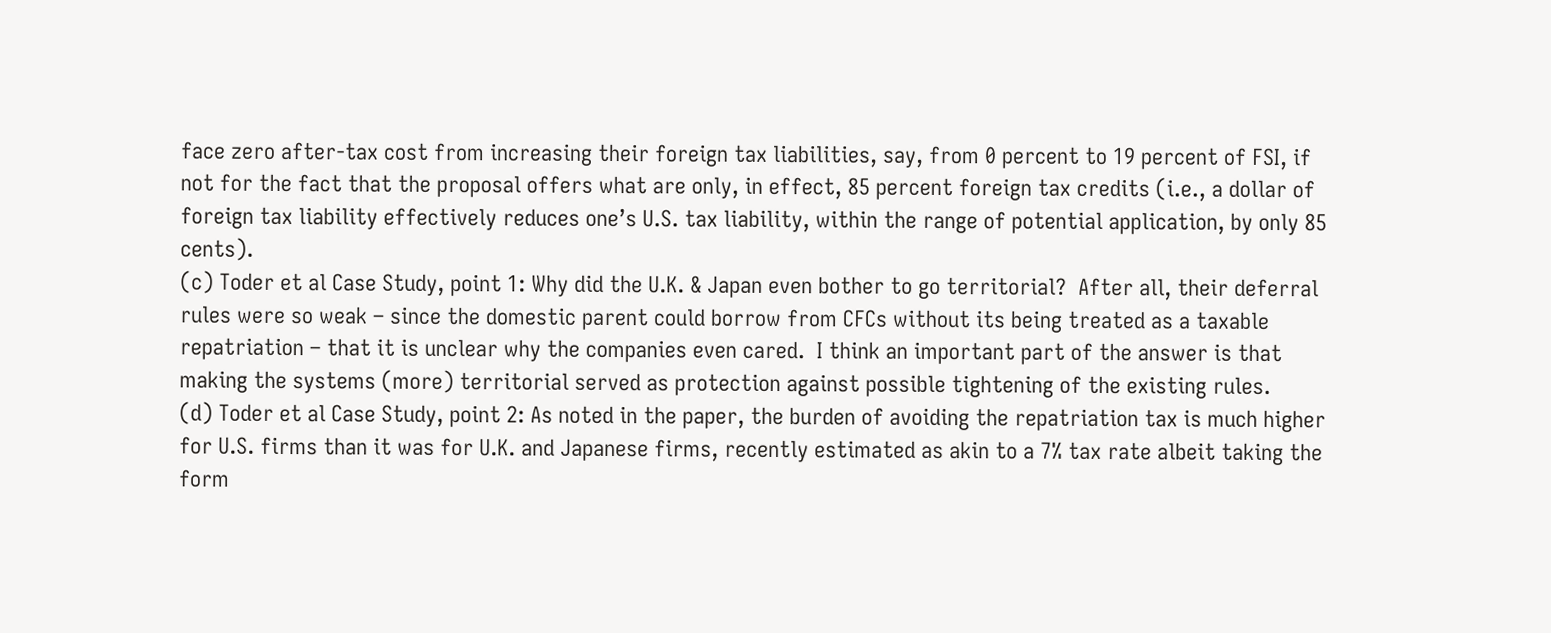face zero after-tax cost from increasing their foreign tax liabilities, say, from 0 percent to 19 percent of FSI, if not for the fact that the proposal offers what are only, in effect, 85 percent foreign tax credits (i.e., a dollar of foreign tax liability effectively reduces one’s U.S. tax liability, within the range of potential application, by only 85 cents).
(c) Toder et al Case Study, point 1: Why did the U.K. & Japan even bother to go territorial?  After all, their deferral rules were so weak – since the domestic parent could borrow from CFCs without its being treated as a taxable repatriation – that it is unclear why the companies even cared.  I think an important part of the answer is that making the systems (more) territorial served as protection against possible tightening of the existing rules.
(d) Toder et al Case Study, point 2: As noted in the paper, the burden of avoiding the repatriation tax is much higher for U.S. firms than it was for U.K. and Japanese firms, recently estimated as akin to a 7% tax rate albeit taking the form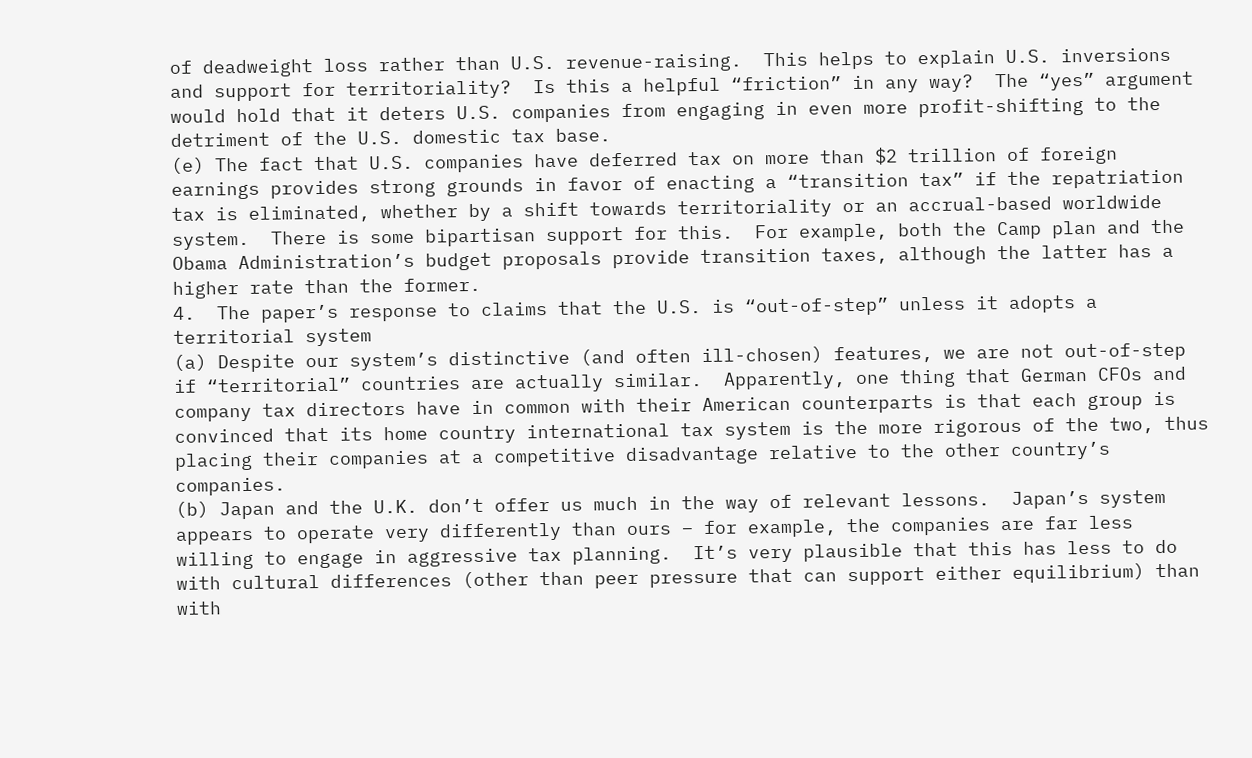of deadweight loss rather than U.S. revenue-raising.  This helps to explain U.S. inversions and support for territoriality?  Is this a helpful “friction” in any way?  The “yes” argument would hold that it deters U.S. companies from engaging in even more profit-shifting to the detriment of the U.S. domestic tax base.
(e) The fact that U.S. companies have deferred tax on more than $2 trillion of foreign earnings provides strong grounds in favor of enacting a “transition tax” if the repatriation tax is eliminated, whether by a shift towards territoriality or an accrual-based worldwide system.  There is some bipartisan support for this.  For example, both the Camp plan and the Obama Administration’s budget proposals provide transition taxes, although the latter has a higher rate than the former.
4.  The paper’s response to claims that the U.S. is “out-of-step” unless it adopts a territorial system
(a) Despite our system’s distinctive (and often ill-chosen) features, we are not out-of-step if “territorial” countries are actually similar.  Apparently, one thing that German CFOs and company tax directors have in common with their American counterparts is that each group is convinced that its home country international tax system is the more rigorous of the two, thus placing their companies at a competitive disadvantage relative to the other country’s companies.
(b) Japan and the U.K. don’t offer us much in the way of relevant lessons.  Japan’s system appears to operate very differently than ours – for example, the companies are far less willing to engage in aggressive tax planning.  It’s very plausible that this has less to do with cultural differences (other than peer pressure that can support either equilibrium) than with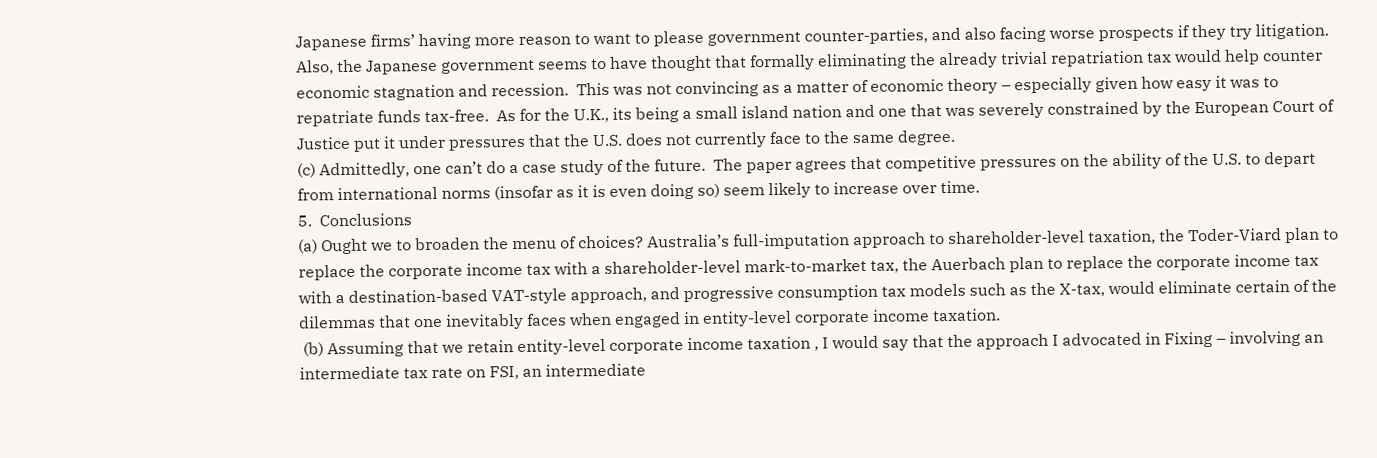Japanese firms’ having more reason to want to please government counter-parties, and also facing worse prospects if they try litigation.  Also, the Japanese government seems to have thought that formally eliminating the already trivial repatriation tax would help counter economic stagnation and recession.  This was not convincing as a matter of economic theory – especially given how easy it was to repatriate funds tax-free.  As for the U.K., its being a small island nation and one that was severely constrained by the European Court of Justice put it under pressures that the U.S. does not currently face to the same degree.
(c) Admittedly, one can’t do a case study of the future.  The paper agrees that competitive pressures on the ability of the U.S. to depart from international norms (insofar as it is even doing so) seem likely to increase over time.
5.  Conclusions
(a) Ought we to broaden the menu of choices? Australia’s full-imputation approach to shareholder-level taxation, the Toder-Viard plan to replace the corporate income tax with a shareholder-level mark-to-market tax, the Auerbach plan to replace the corporate income tax with a destination-based VAT-style approach, and progressive consumption tax models such as the X-tax, would eliminate certain of the dilemmas that one inevitably faces when engaged in entity-level corporate income taxation.
 (b) Assuming that we retain entity-level corporate income taxation , I would say that the approach I advocated in Fixing – involving an intermediate tax rate on FSI, an intermediate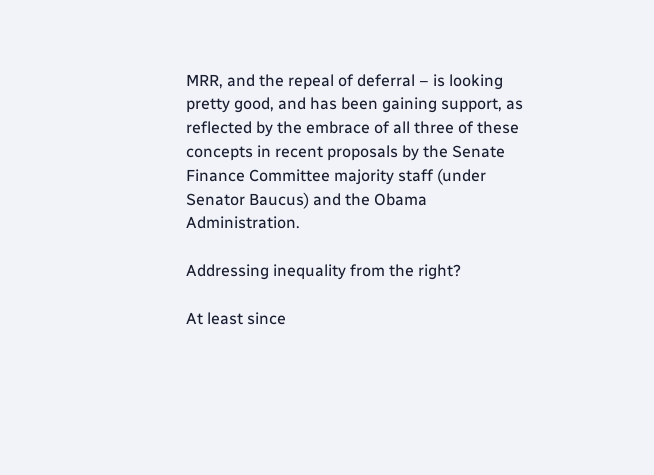MRR, and the repeal of deferral – is looking pretty good, and has been gaining support, as reflected by the embrace of all three of these concepts in recent proposals by the Senate Finance Committee majority staff (under Senator Baucus) and the Obama Administration.

Addressing inequality from the right?

At least since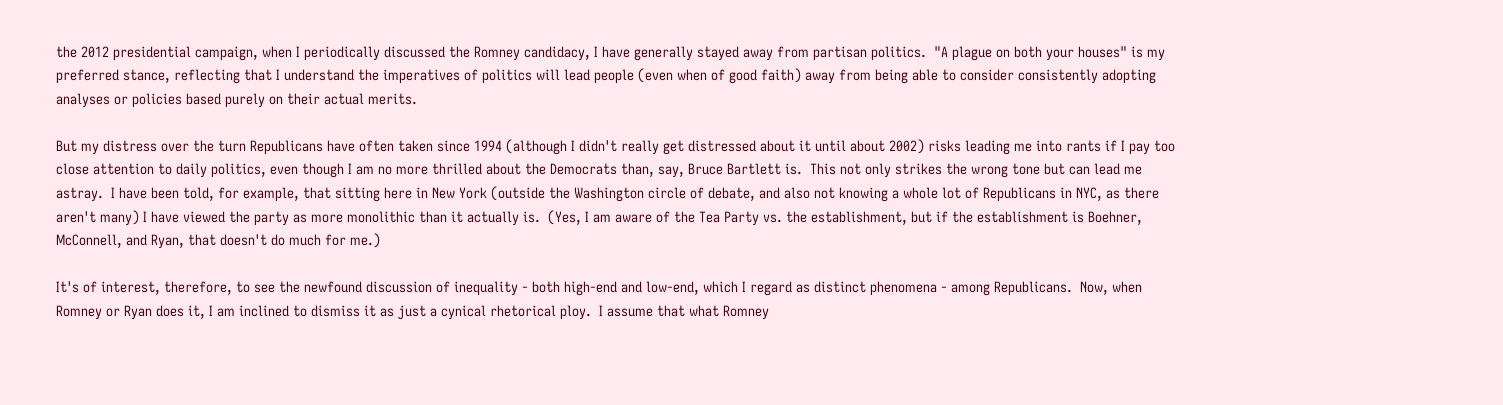the 2012 presidential campaign, when I periodically discussed the Romney candidacy, I have generally stayed away from partisan politics.  "A plague on both your houses" is my preferred stance, reflecting that I understand the imperatives of politics will lead people (even when of good faith) away from being able to consider consistently adopting analyses or policies based purely on their actual merits.

But my distress over the turn Republicans have often taken since 1994 (although I didn't really get distressed about it until about 2002) risks leading me into rants if I pay too close attention to daily politics, even though I am no more thrilled about the Democrats than, say, Bruce Bartlett is.  This not only strikes the wrong tone but can lead me astray.  I have been told, for example, that sitting here in New York (outside the Washington circle of debate, and also not knowing a whole lot of Republicans in NYC, as there aren't many) I have viewed the party as more monolithic than it actually is.  (Yes, I am aware of the Tea Party vs. the establishment, but if the establishment is Boehner, McConnell, and Ryan, that doesn't do much for me.)

It's of interest, therefore, to see the newfound discussion of inequality - both high-end and low-end, which I regard as distinct phenomena - among Republicans.  Now, when Romney or Ryan does it, I am inclined to dismiss it as just a cynical rhetorical ploy.  I assume that what Romney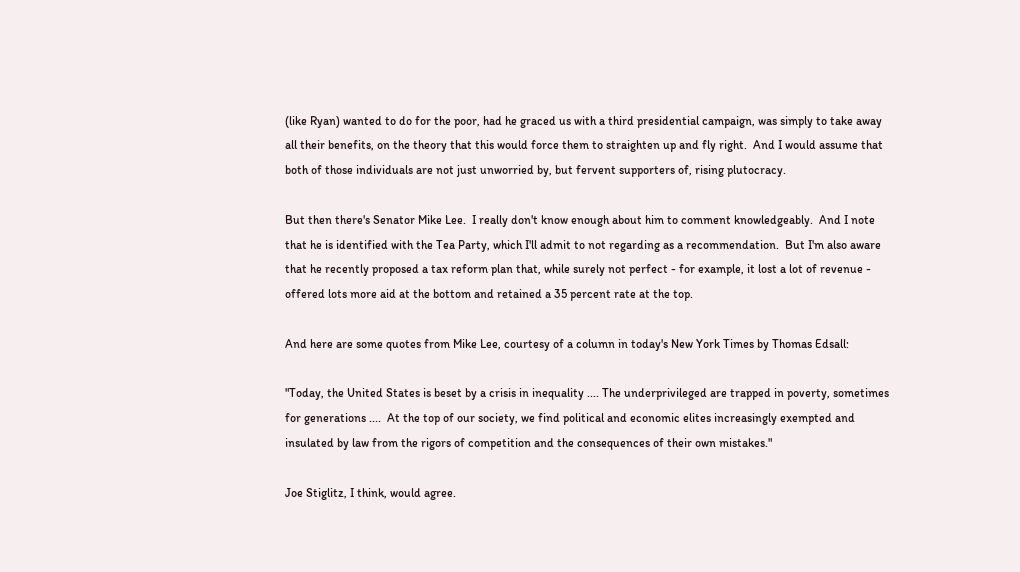(like Ryan) wanted to do for the poor, had he graced us with a third presidential campaign, was simply to take away all their benefits, on the theory that this would force them to straighten up and fly right.  And I would assume that both of those individuals are not just unworried by, but fervent supporters of, rising plutocracy.

But then there's Senator Mike Lee.  I really don't know enough about him to comment knowledgeably.  And I note that he is identified with the Tea Party, which I'll admit to not regarding as a recommendation.  But I'm also aware that he recently proposed a tax reform plan that, while surely not perfect - for example, it lost a lot of revenue - offered lots more aid at the bottom and retained a 35 percent rate at the top.

And here are some quotes from Mike Lee, courtesy of a column in today's New York Times by Thomas Edsall:

"Today, the United States is beset by a crisis in inequality .... The underprivileged are trapped in poverty, sometimes for generations ....  At the top of our society, we find political and economic elites increasingly exempted and insulated by law from the rigors of competition and the consequences of their own mistakes."

Joe Stiglitz, I think, would agree.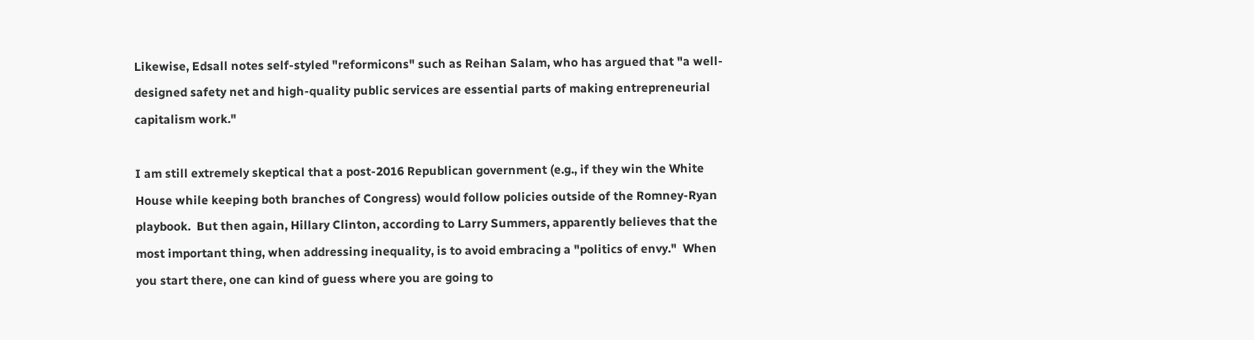Likewise, Edsall notes self-styled "reformicons" such as Reihan Salam, who has argued that "a well-designed safety net and high-quality public services are essential parts of making entrepreneurial capitalism work."

I am still extremely skeptical that a post-2016 Republican government (e.g., if they win the White House while keeping both branches of Congress) would follow policies outside of the Romney-Ryan playbook.  But then again, Hillary Clinton, according to Larry Summers, apparently believes that the most important thing, when addressing inequality, is to avoid embracing a "politics of envy."  When you start there, one can kind of guess where you are going to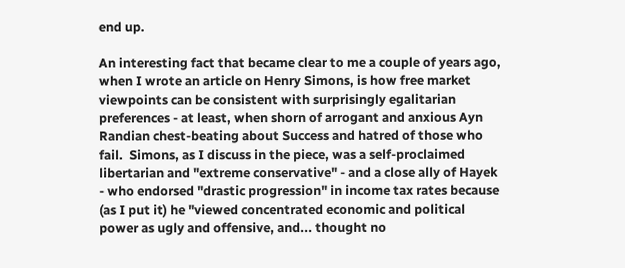end up.

An interesting fact that became clear to me a couple of years ago, when I wrote an article on Henry Simons, is how free market viewpoints can be consistent with surprisingly egalitarian preferences - at least, when shorn of arrogant and anxious Ayn Randian chest-beating about Success and hatred of those who fail.  Simons, as I discuss in the piece, was a self-proclaimed libertarian and "extreme conservative" - and a close ally of Hayek - who endorsed "drastic progression" in income tax rates because (as I put it) he "viewed concentrated economic and political power as ugly and offensive, and... thought no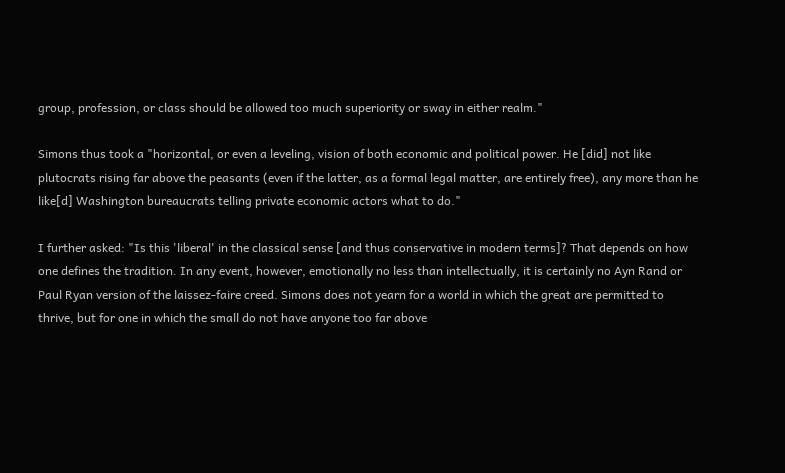group, profession, or class should be allowed too much superiority or sway in either realm."

Simons thus took a "horizontal, or even a leveling, vision of both economic and political power. He [did] not like plutocrats rising far above the peasants (even if the latter, as a formal legal matter, are entirely free), any more than he like[d] Washington bureaucrats telling private economic actors what to do."

I further asked: "Is this 'liberal' in the classical sense [and thus conservative in modern terms]? That depends on how one defines the tradition. In any event, however, emotionally no less than intellectually, it is certainly no Ayn Rand or Paul Ryan version of the laissez-faire creed. Simons does not yearn for a world in which the great are permitted to thrive, but for one in which the small do not have anyone too far above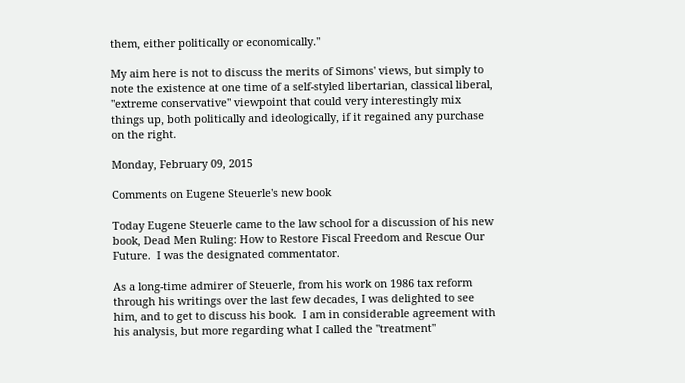them, either politically or economically."

My aim here is not to discuss the merits of Simons' views, but simply to note the existence at one time of a self-styled libertarian, classical liberal, "extreme conservative" viewpoint that could very interestingly mix things up, both politically and ideologically, if it regained any purchase on the right.

Monday, February 09, 2015

Comments on Eugene Steuerle's new book

Today Eugene Steuerle came to the law school for a discussion of his new book, Dead Men Ruling: How to Restore Fiscal Freedom and Rescue Our Future.  I was the designated commentator.

As a long-time admirer of Steuerle, from his work on 1986 tax reform through his writings over the last few decades, I was delighted to see him, and to get to discuss his book.  I am in considerable agreement with his analysis, but more regarding what I called the "treatment"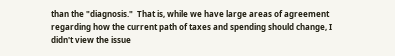than the "diagnosis."  That is, while we have large areas of agreement regarding how the current path of taxes and spending should change, I didn't view the issue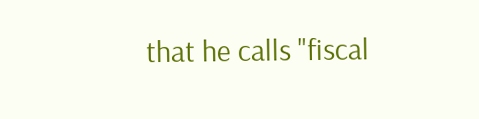that he calls "fiscal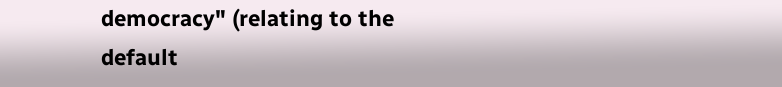democracy" (relating to the default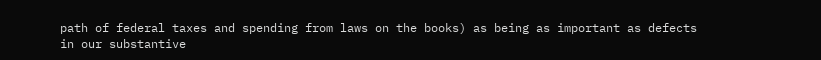path of federal taxes and spending from laws on the books) as being as important as defects in our substantive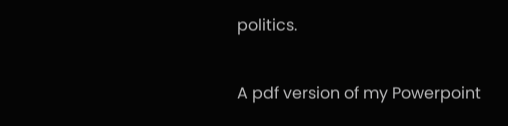politics.

A pdf version of my Powerpoint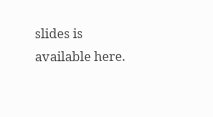slides is available here.